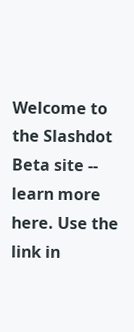Welcome to the Slashdot Beta site -- learn more here. Use the link in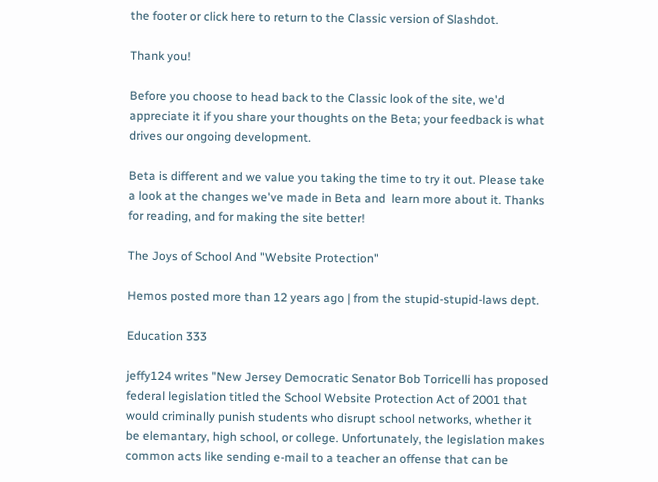the footer or click here to return to the Classic version of Slashdot.

Thank you!

Before you choose to head back to the Classic look of the site, we'd appreciate it if you share your thoughts on the Beta; your feedback is what drives our ongoing development.

Beta is different and we value you taking the time to try it out. Please take a look at the changes we've made in Beta and  learn more about it. Thanks for reading, and for making the site better!

The Joys of School And "Website Protection"

Hemos posted more than 12 years ago | from the stupid-stupid-laws dept.

Education 333

jeffy124 writes "New Jersey Democratic Senator Bob Torricelli has proposed federal legislation titled the School Website Protection Act of 2001 that would criminally punish students who disrupt school networks, whether it be elemantary, high school, or college. Unfortunately, the legislation makes common acts like sending e-mail to a teacher an offense that can be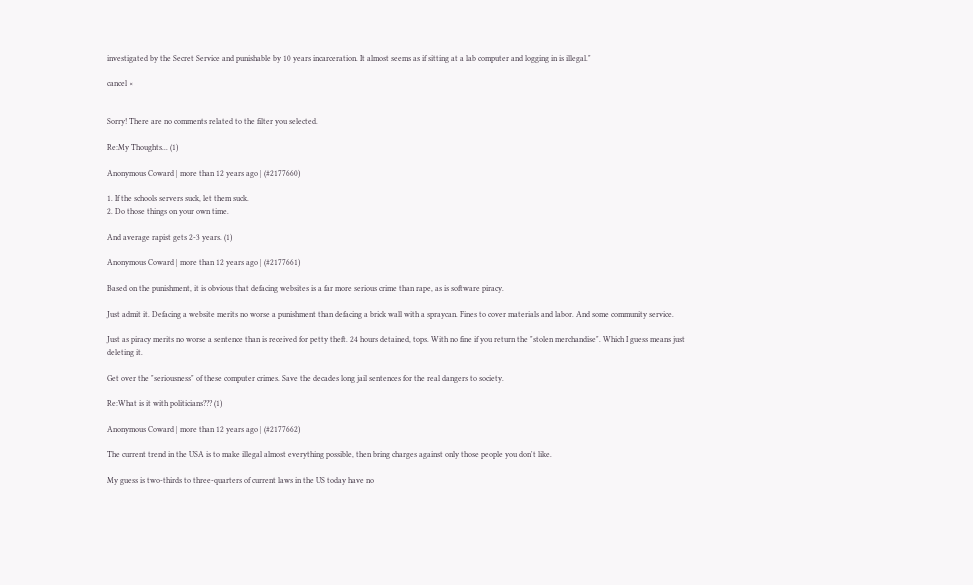investigated by the Secret Service and punishable by 10 years incarceration. It almost seems as if sitting at a lab computer and logging in is illegal."

cancel ×


Sorry! There are no comments related to the filter you selected.

Re:My Thoughts... (1)

Anonymous Coward | more than 12 years ago | (#2177660)

1. If the schools servers suck, let them suck.
2. Do those things on your own time.

And average rapist gets 2-3 years. (1)

Anonymous Coward | more than 12 years ago | (#2177661)

Based on the punishment, it is obvious that defacing websites is a far more serious crime than rape, as is software piracy.

Just admit it. Defacing a website merits no worse a punishment than defacing a brick wall with a spraycan. Fines to cover materials and labor. And some community service.

Just as piracy merits no worse a sentence than is received for petty theft. 24 hours detained, tops. With no fine if you return the "stolen merchandise". Which I guess means just deleting it.

Get over the "seriousness" of these computer crimes. Save the decades long jail sentences for the real dangers to society.

Re:What is it with politicians??? (1)

Anonymous Coward | more than 12 years ago | (#2177662)

The current trend in the USA is to make illegal almost everything possible, then bring charges against only those people you don't like.

My guess is two-thirds to three-quarters of current laws in the US today have no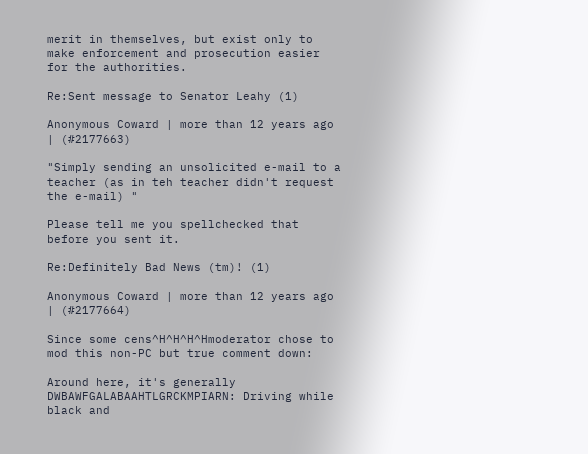merit in themselves, but exist only to make enforcement and prosecution easier for the authorities.

Re:Sent message to Senator Leahy (1)

Anonymous Coward | more than 12 years ago | (#2177663)

"Simply sending an unsolicited e-mail to a teacher (as in teh teacher didn't request the e-mail) "

Please tell me you spellchecked that before you sent it.

Re:Definitely Bad News (tm)! (1)

Anonymous Coward | more than 12 years ago | (#2177664)

Since some cens^H^H^H^Hmoderator chose to mod this non-PC but true comment down:

Around here, it's generally DWBAWFGALABAAHTLGRCKMPIARN: Driving while black and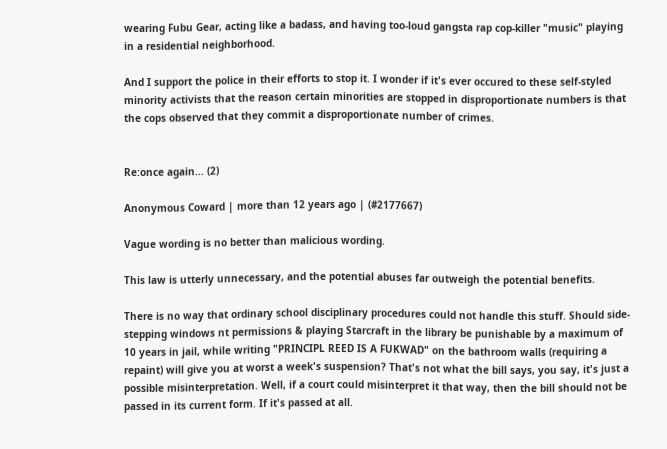wearing Fubu Gear, acting like a badass, and having too-loud gangsta rap cop-killer "music" playing in a residential neighborhood.

And I support the police in their efforts to stop it. I wonder if it's ever occured to these self-styled minority activists that the reason certain minorities are stopped in disproportionate numbers is that the cops observed that they commit a disproportionate number of crimes.


Re:once again... (2)

Anonymous Coward | more than 12 years ago | (#2177667)

Vague wording is no better than malicious wording.

This law is utterly unnecessary, and the potential abuses far outweigh the potential benefits.

There is no way that ordinary school disciplinary procedures could not handle this stuff. Should side-stepping windows nt permissions & playing Starcraft in the library be punishable by a maximum of 10 years in jail, while writing "PRINCIPL REED IS A FUKWAD" on the bathroom walls (requiring a repaint) will give you at worst a week's suspension? That's not what the bill says, you say, it's just a possible misinterpretation. Well, if a court could misinterpret it that way, then the bill should not be passed in its current form. If it's passed at all.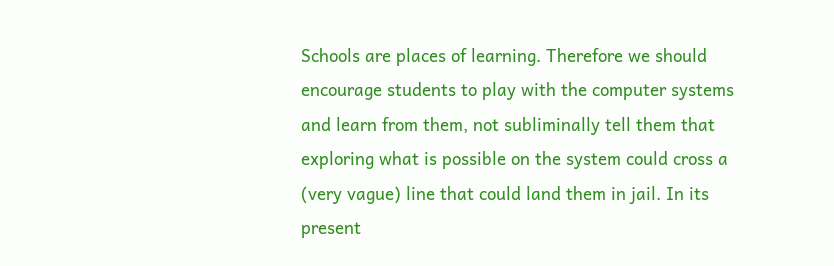Schools are places of learning. Therefore we should encourage students to play with the computer systems and learn from them, not subliminally tell them that exploring what is possible on the system could cross a (very vague) line that could land them in jail. In its present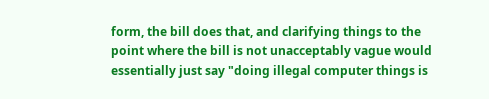form, the bill does that, and clarifying things to the point where the bill is not unacceptably vague would essentially just say "doing illegal computer things is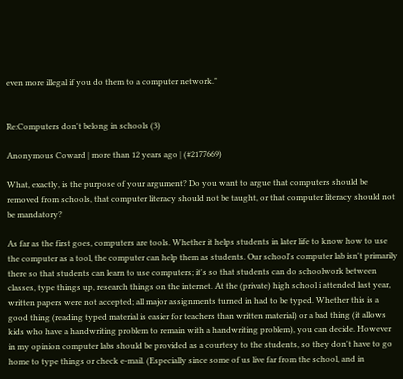even more illegal if you do them to a computer network."


Re:Computers don't belong in schools (3)

Anonymous Coward | more than 12 years ago | (#2177669)

What, exactly, is the purpose of your argument? Do you want to argue that computers should be removed from schools, that computer literacy should not be taught, or that computer literacy should not be mandatory?

As far as the first goes, computers are tools. Whether it helps students in later life to know how to use the computer as a tool, the computer can help them as students. Our school's computer lab isn't primarily there so that students can learn to use computers; it's so that students can do schoolwork between classes, type things up, research things on the internet. At the (private) high school i attended last year, written papers were not accepted; all major assignments turned in had to be typed. Whether this is a good thing (reading typed material is easier for teachers than written material) or a bad thing (it allows kids who have a handwriting problem to remain with a handwriting problem), you can decide. However in my opinion computer labs should be provided as a courtesy to the students, so they don't have to go home to type things or check e-mail. (Especially since some of us live far from the school, and in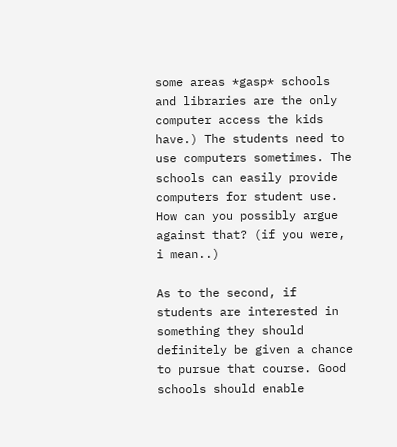some areas *gasp* schools and libraries are the only computer access the kids have.) The students need to use computers sometimes. The schools can easily provide computers for student use. How can you possibly argue against that? (if you were, i mean..)

As to the second, if students are interested in something they should definitely be given a chance to pursue that course. Good schools should enable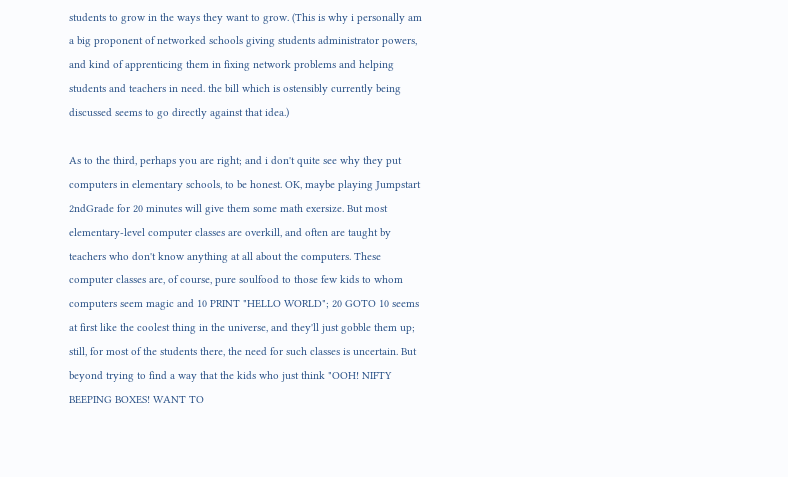students to grow in the ways they want to grow. (This is why i personally am a big proponent of networked schools giving students administrator powers, and kind of apprenticing them in fixing network problems and helping students and teachers in need. the bill which is ostensibly currently being discussed seems to go directly against that idea.)

As to the third, perhaps you are right; and i don't quite see why they put computers in elementary schools, to be honest. OK, maybe playing Jumpstart 2ndGrade for 20 minutes will give them some math exersize. But most elementary-level computer classes are overkill, and often are taught by teachers who don't know anything at all about the computers. These computer classes are, of course, pure soulfood to those few kids to whom computers seem magic and 10 PRINT "HELLO WORLD"; 20 GOTO 10 seems at first like the coolest thing in the universe, and they'll just gobble them up; still, for most of the students there, the need for such classes is uncertain. But beyond trying to find a way that the kids who just think "OOH! NIFTY BEEPING BOXES! WANT TO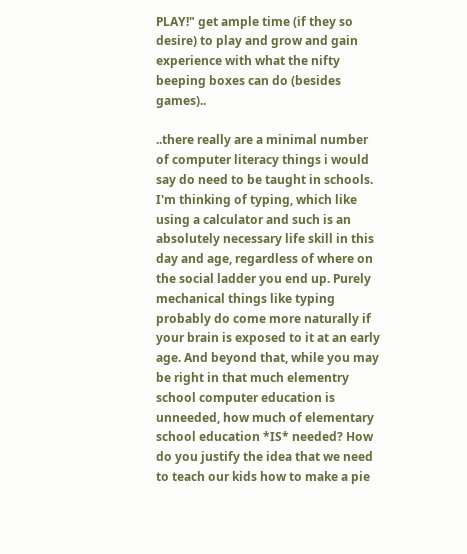PLAY!" get ample time (if they so desire) to play and grow and gain experience with what the nifty beeping boxes can do (besides games)..

..there really are a minimal number of computer literacy things i would say do need to be taught in schools. I'm thinking of typing, which like using a calculator and such is an absolutely necessary life skill in this day and age, regardless of where on the social ladder you end up. Purely mechanical things like typing probably do come more naturally if your brain is exposed to it at an early age. And beyond that, while you may be right in that much elementry school computer education is unneeded, how much of elementary school education *IS* needed? How do you justify the idea that we need to teach our kids how to make a pie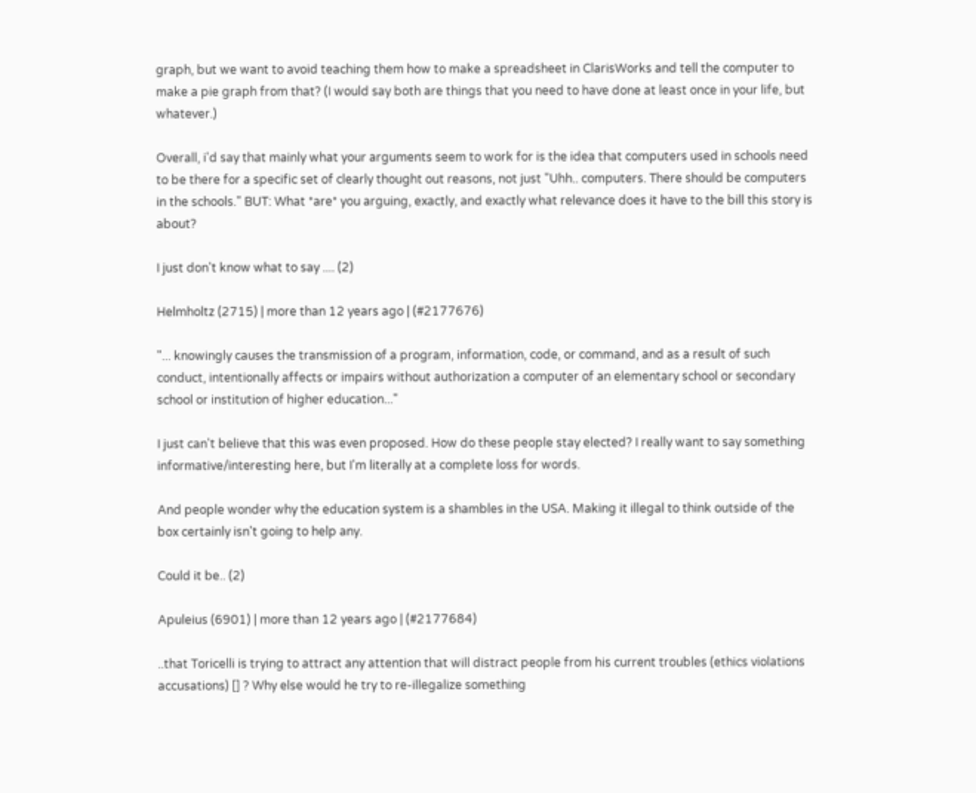graph, but we want to avoid teaching them how to make a spreadsheet in ClarisWorks and tell the computer to make a pie graph from that? (I would say both are things that you need to have done at least once in your life, but whatever.)

Overall, i'd say that mainly what your arguments seem to work for is the idea that computers used in schools need to be there for a specific set of clearly thought out reasons, not just "Uhh.. computers. There should be computers in the schools." BUT: What *are* you arguing, exactly, and exactly what relevance does it have to the bill this story is about?

I just don't know what to say .... (2)

Helmholtz (2715) | more than 12 years ago | (#2177676)

"... knowingly causes the transmission of a program, information, code, or command, and as a result of such conduct, intentionally affects or impairs without authorization a computer of an elementary school or secondary school or institution of higher education..."

I just can't believe that this was even proposed. How do these people stay elected? I really want to say something informative/interesting here, but I'm literally at a complete loss for words.

And people wonder why the education system is a shambles in the USA. Making it illegal to think outside of the box certainly isn't going to help any.

Could it be.. (2)

Apuleius (6901) | more than 12 years ago | (#2177684)

..that Toricelli is trying to attract any attention that will distract people from his current troubles (ethics violations accusations) [] ? Why else would he try to re-illegalize something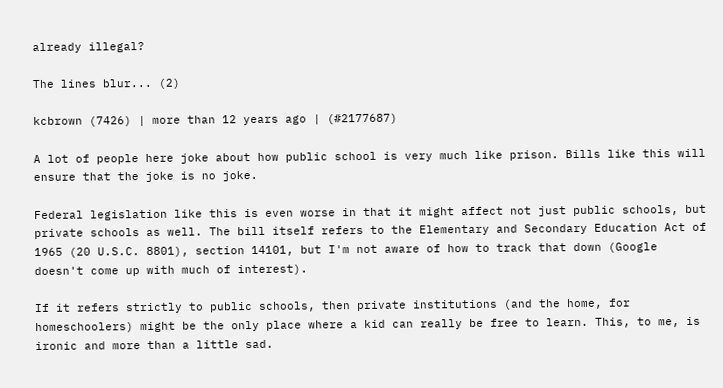already illegal?

The lines blur... (2)

kcbrown (7426) | more than 12 years ago | (#2177687)

A lot of people here joke about how public school is very much like prison. Bills like this will ensure that the joke is no joke.

Federal legislation like this is even worse in that it might affect not just public schools, but private schools as well. The bill itself refers to the Elementary and Secondary Education Act of 1965 (20 U.S.C. 8801), section 14101, but I'm not aware of how to track that down (Google doesn't come up with much of interest).

If it refers strictly to public schools, then private institutions (and the home, for homeschoolers) might be the only place where a kid can really be free to learn. This, to me, is ironic and more than a little sad.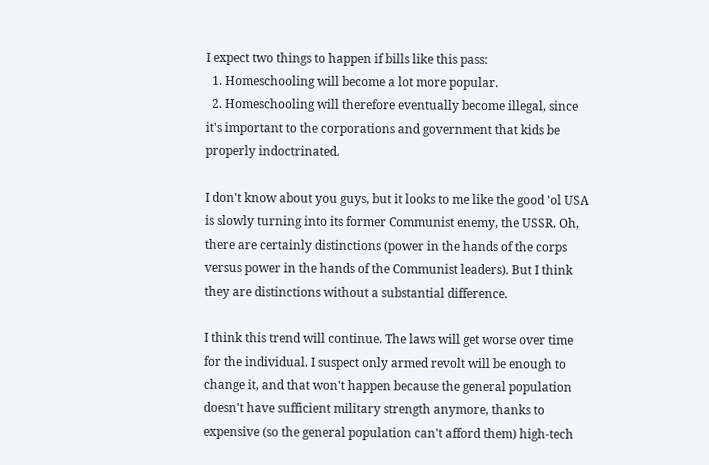I expect two things to happen if bills like this pass:
  1. Homeschooling will become a lot more popular.
  2. Homeschooling will therefore eventually become illegal, since it's important to the corporations and government that kids be properly indoctrinated.

I don't know about you guys, but it looks to me like the good 'ol USA is slowly turning into its former Communist enemy, the USSR. Oh, there are certainly distinctions (power in the hands of the corps versus power in the hands of the Communist leaders). But I think they are distinctions without a substantial difference.

I think this trend will continue. The laws will get worse over time for the individual. I suspect only armed revolt will be enough to change it, and that won't happen because the general population doesn't have sufficient military strength anymore, thanks to expensive (so the general population can't afford them) high-tech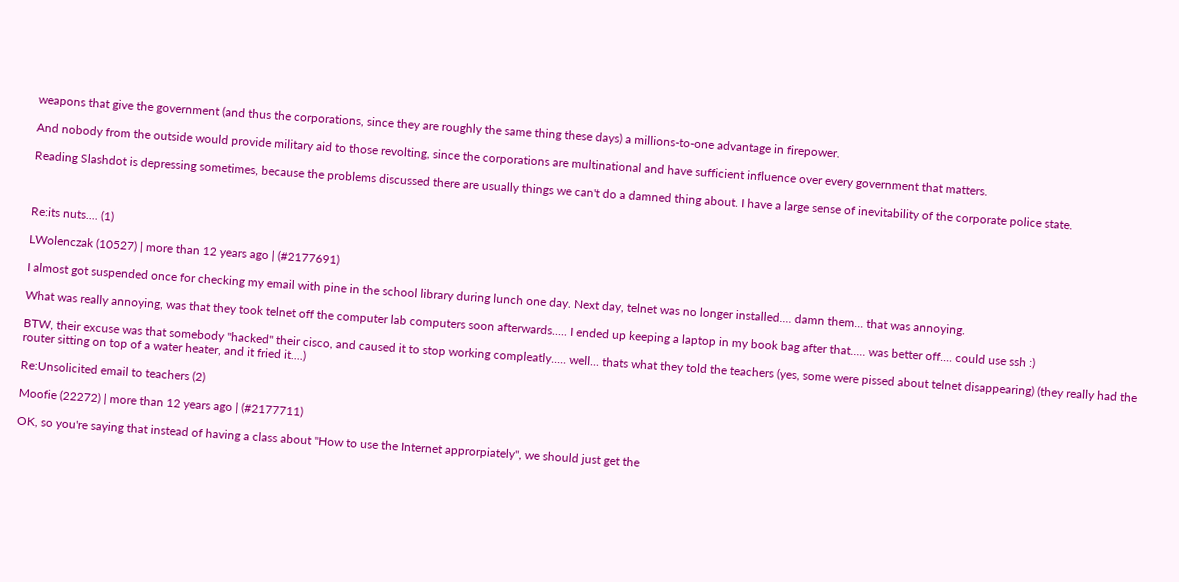weapons that give the government (and thus the corporations, since they are roughly the same thing these days) a millions-to-one advantage in firepower.

And nobody from the outside would provide military aid to those revolting, since the corporations are multinational and have sufficient influence over every government that matters.

Reading Slashdot is depressing sometimes, because the problems discussed there are usually things we can't do a damned thing about. I have a large sense of inevitability of the corporate police state.



Re:its nuts.... (1)

LWolenczak (10527) | more than 12 years ago | (#2177691)

I almost got suspended once for checking my email with pine in the school library during lunch one day. Next day, telnet was no longer installed.... damn them... that was annoying.

What was really annoying, was that they took telnet off the computer lab computers soon afterwards..... I ended up keeping a laptop in my book bag after that..... was better off.... could use ssh :)

BTW, their excuse was that somebody "hacked" their cisco, and caused it to stop working compleatly..... well... thats what they told the teachers (yes, some were pissed about telnet disappearing) (they really had the router sitting on top of a water heater, and it fried it....)

Re:Unsolicited email to teachers (2)

Moofie (22272) | more than 12 years ago | (#2177711)

OK, so you're saying that instead of having a class about "How to use the Internet approrpiately", we should just get the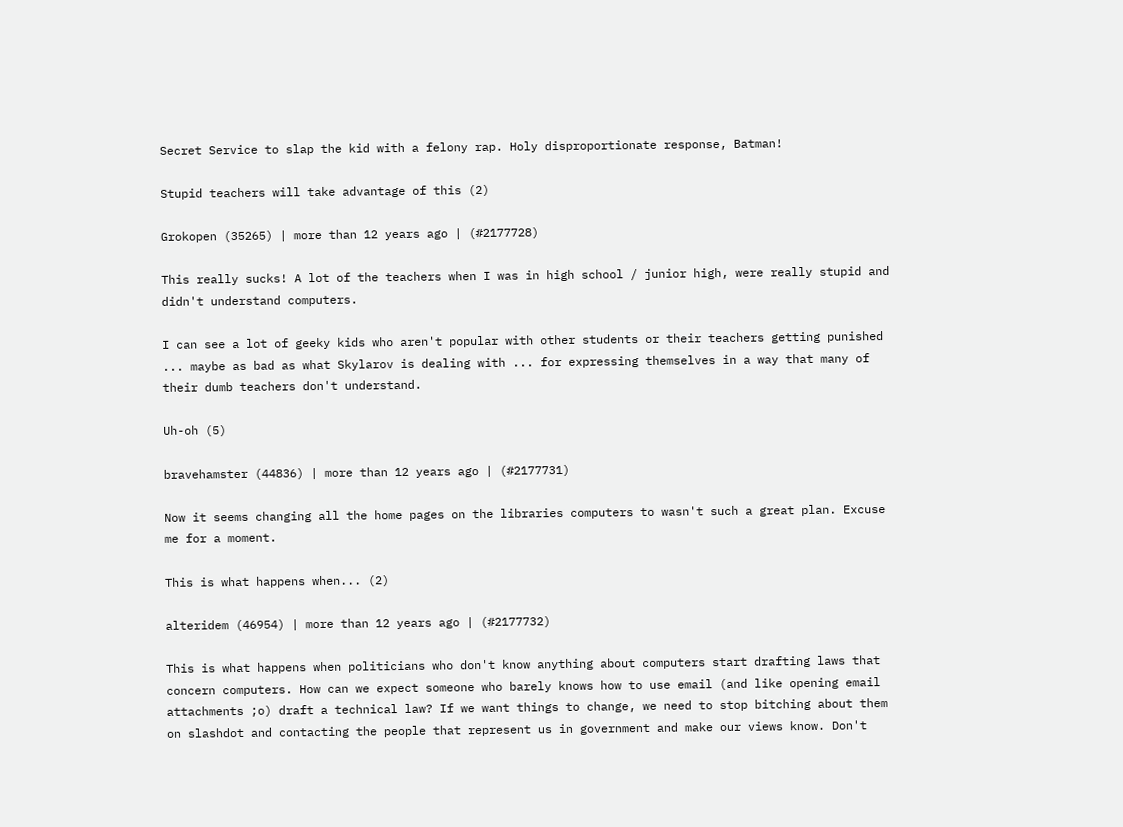Secret Service to slap the kid with a felony rap. Holy disproportionate response, Batman!

Stupid teachers will take advantage of this (2)

Grokopen (35265) | more than 12 years ago | (#2177728)

This really sucks! A lot of the teachers when I was in high school / junior high, were really stupid and didn't understand computers.

I can see a lot of geeky kids who aren't popular with other students or their teachers getting punished ... maybe as bad as what Skylarov is dealing with ... for expressing themselves in a way that many of their dumb teachers don't understand.

Uh-oh (5)

bravehamster (44836) | more than 12 years ago | (#2177731)

Now it seems changing all the home pages on the libraries computers to wasn't such a great plan. Excuse me for a moment.

This is what happens when... (2)

alteridem (46954) | more than 12 years ago | (#2177732)

This is what happens when politicians who don't know anything about computers start drafting laws that concern computers. How can we expect someone who barely knows how to use email (and like opening email attachments ;o) draft a technical law? If we want things to change, we need to stop bitching about them on slashdot and contacting the people that represent us in government and make our views know. Don't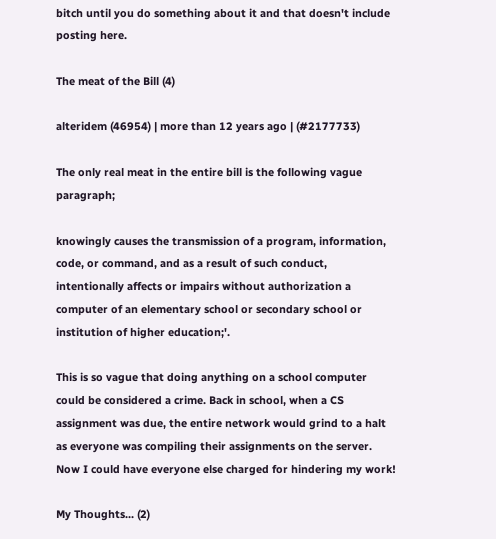bitch until you do something about it and that doesn't include posting here.

The meat of the Bill (4)

alteridem (46954) | more than 12 years ago | (#2177733)

The only real meat in the entire bill is the following vague paragraph;

knowingly causes the transmission of a program, information, code, or command, and as a result of such conduct, intentionally affects or impairs without authorization a computer of an elementary school or secondary school or institution of higher education;'.

This is so vague that doing anything on a school computer could be considered a crime. Back in school, when a CS assignment was due, the entire network would grind to a halt as everyone was compiling their assignments on the server. Now I could have everyone else charged for hindering my work!

My Thoughts... (2)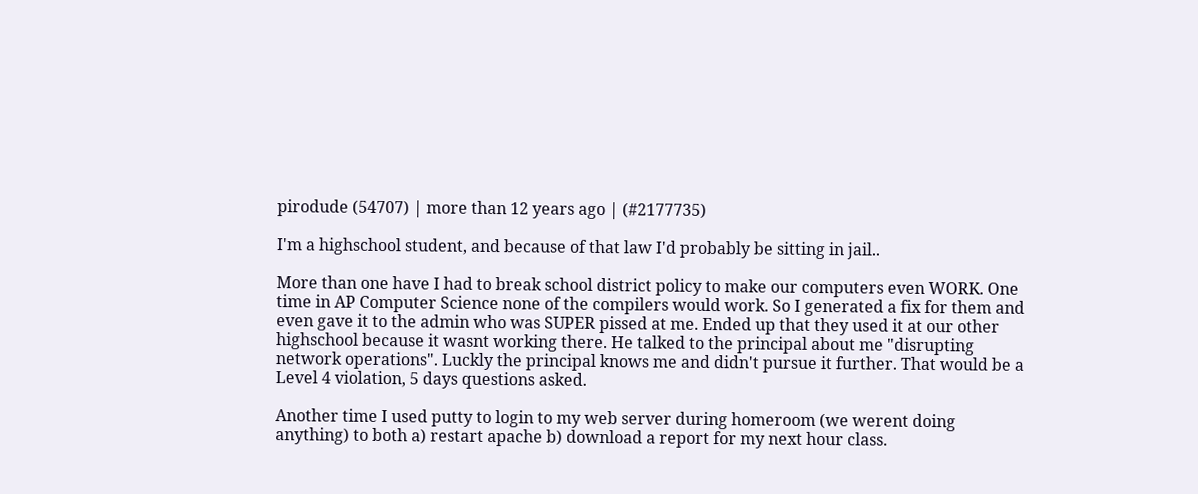pirodude (54707) | more than 12 years ago | (#2177735)

I'm a highschool student, and because of that law I'd probably be sitting in jail..

More than one have I had to break school district policy to make our computers even WORK. One time in AP Computer Science none of the compilers would work. So I generated a fix for them and even gave it to the admin who was SUPER pissed at me. Ended up that they used it at our other highschool because it wasnt working there. He talked to the principal about me "disrupting network operations". Luckly the principal knows me and didn't pursue it further. That would be a Level 4 violation, 5 days questions asked.

Another time I used putty to login to my web server during homeroom (we werent doing anything) to both a) restart apache b) download a report for my next hour class.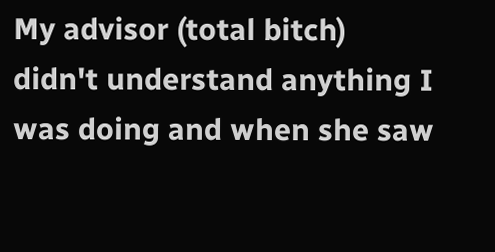My advisor (total bitch) didn't understand anything I was doing and when she saw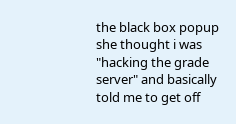the black box popup she thought i was "hacking the grade server" and basically told me to get off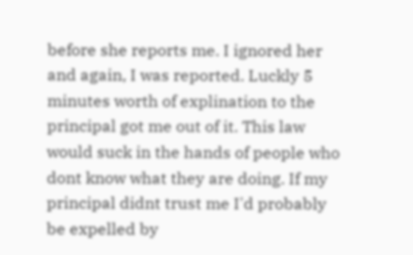before she reports me. I ignored her and again, I was reported. Luckly 5 minutes worth of explination to the principal got me out of it. This law would suck in the hands of people who dont know what they are doing. If my principal didnt trust me I'd probably be expelled by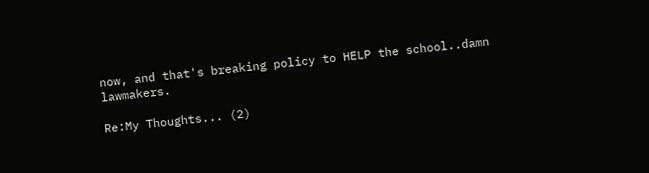now, and that's breaking policy to HELP the school..damn lawmakers.

Re:My Thoughts... (2)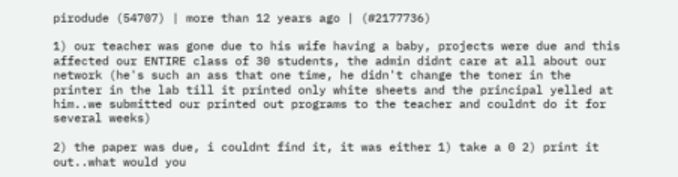pirodude (54707) | more than 12 years ago | (#2177736)

1) our teacher was gone due to his wife having a baby, projects were due and this affected our ENTIRE class of 30 students, the admin didnt care at all about our network (he's such an ass that one time, he didn't change the toner in the printer in the lab till it printed only white sheets and the principal yelled at him..we submitted our printed out programs to the teacher and couldnt do it for several weeks)

2) the paper was due, i couldnt find it, it was either 1) take a 0 2) print it out..what would you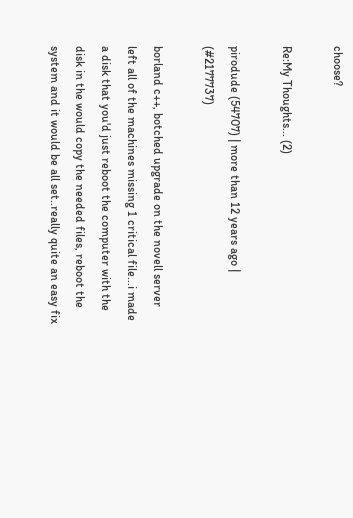choose?

Re:My Thoughts... (2)

pirodude (54707) | more than 12 years ago | (#2177737)

borland c++, botched upgrade on the novell server left all of the machines missing 1 critical file...i made a disk that you'd just reboot the computer with the disk in the would copy the needed files, reboot the system and it would be all set..really quite an easy fix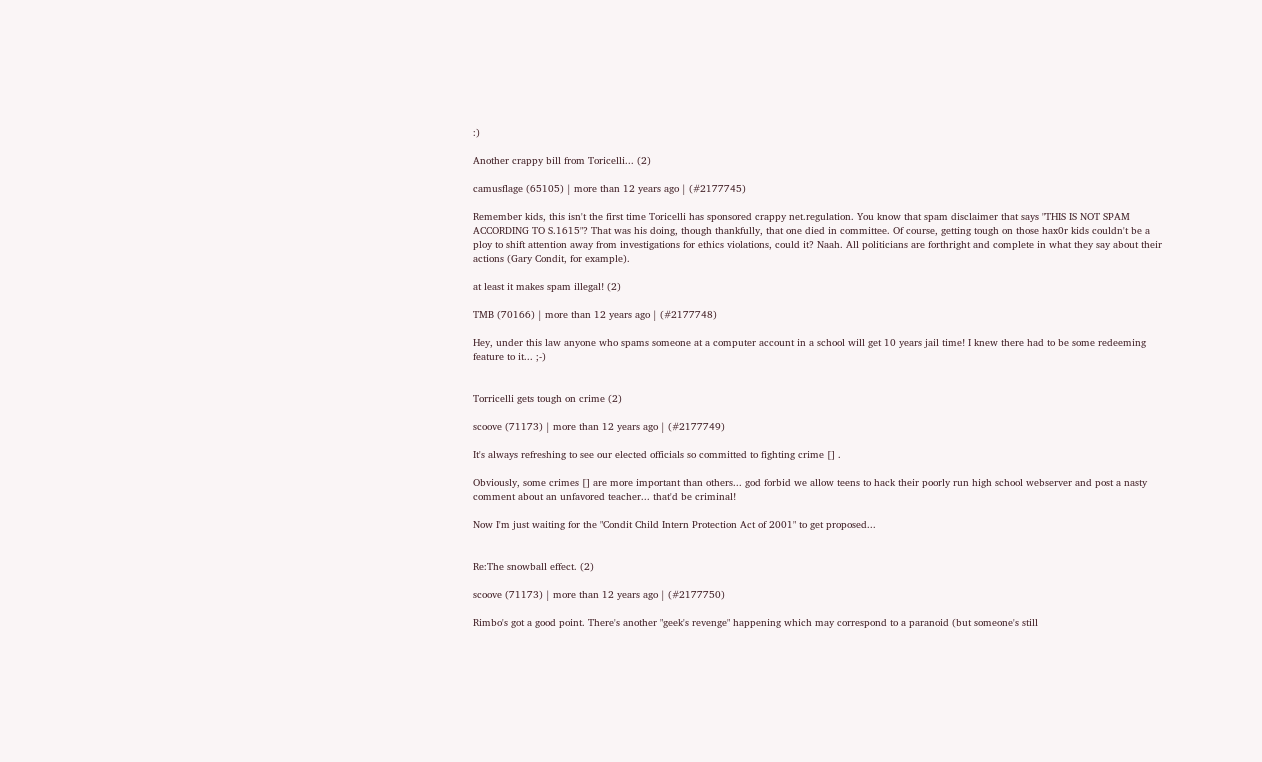:)

Another crappy bill from Toricelli... (2)

camusflage (65105) | more than 12 years ago | (#2177745)

Remember kids, this isn't the first time Toricelli has sponsored crappy net.regulation. You know that spam disclaimer that says "THIS IS NOT SPAM ACCORDING TO S.1615"? That was his doing, though thankfully, that one died in committee. Of course, getting tough on those hax0r kids couldn't be a ploy to shift attention away from investigations for ethics violations, could it? Naah. All politicians are forthright and complete in what they say about their actions (Gary Condit, for example).

at least it makes spam illegal! (2)

TMB (70166) | more than 12 years ago | (#2177748)

Hey, under this law anyone who spams someone at a computer account in a school will get 10 years jail time! I knew there had to be some redeeming feature to it... ;-)


Torricelli gets tough on crime (2)

scoove (71173) | more than 12 years ago | (#2177749)

It's always refreshing to see our elected officials so committed to fighting crime [] .

Obviously, some crimes [] are more important than others... god forbid we allow teens to hack their poorly run high school webserver and post a nasty comment about an unfavored teacher... that'd be criminal!

Now I'm just waiting for the "Condit Child Intern Protection Act of 2001" to get proposed...


Re:The snowball effect. (2)

scoove (71173) | more than 12 years ago | (#2177750)

Rimbo's got a good point. There's another "geek's revenge" happening which may correspond to a paranoid (but someone's still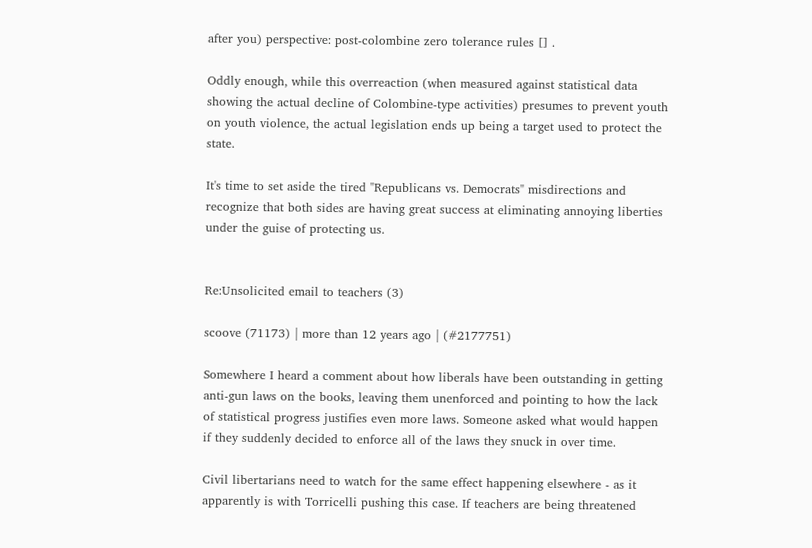after you) perspective: post-colombine zero tolerance rules [] .

Oddly enough, while this overreaction (when measured against statistical data showing the actual decline of Colombine-type activities) presumes to prevent youth on youth violence, the actual legislation ends up being a target used to protect the state.

It's time to set aside the tired "Republicans vs. Democrats" misdirections and recognize that both sides are having great success at eliminating annoying liberties under the guise of protecting us.


Re:Unsolicited email to teachers (3)

scoove (71173) | more than 12 years ago | (#2177751)

Somewhere I heard a comment about how liberals have been outstanding in getting anti-gun laws on the books, leaving them unenforced and pointing to how the lack of statistical progress justifies even more laws. Someone asked what would happen if they suddenly decided to enforce all of the laws they snuck in over time.

Civil libertarians need to watch for the same effect happening elsewhere - as it apparently is with Torricelli pushing this case. If teachers are being threatened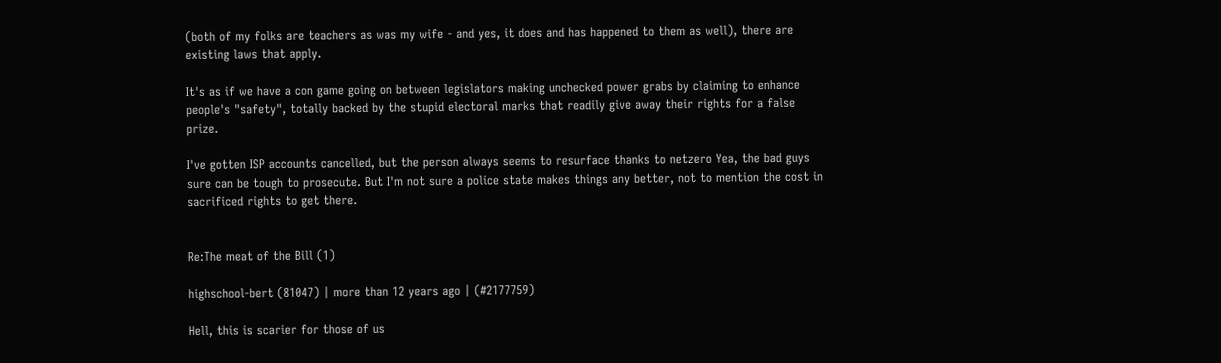(both of my folks are teachers as was my wife - and yes, it does and has happened to them as well), there are existing laws that apply.

It's as if we have a con game going on between legislators making unchecked power grabs by claiming to enhance people's "safety", totally backed by the stupid electoral marks that readily give away their rights for a false prize.

I've gotten ISP accounts cancelled, but the person always seems to resurface thanks to netzero Yea, the bad guys sure can be tough to prosecute. But I'm not sure a police state makes things any better, not to mention the cost in sacrificed rights to get there.


Re:The meat of the Bill (1)

highschool-bert (81047) | more than 12 years ago | (#2177759)

Hell, this is scarier for those of us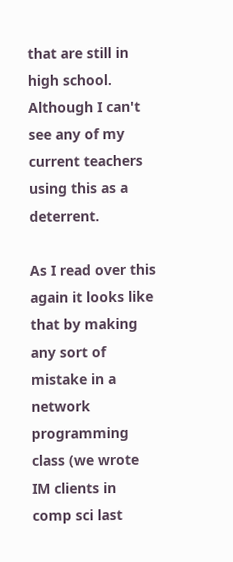that are still in high school. Although I can't see any of my current teachers using this as a deterrent.

As I read over this again it looks like that by making any sort of mistake in a network programming class (we wrote IM clients in comp sci last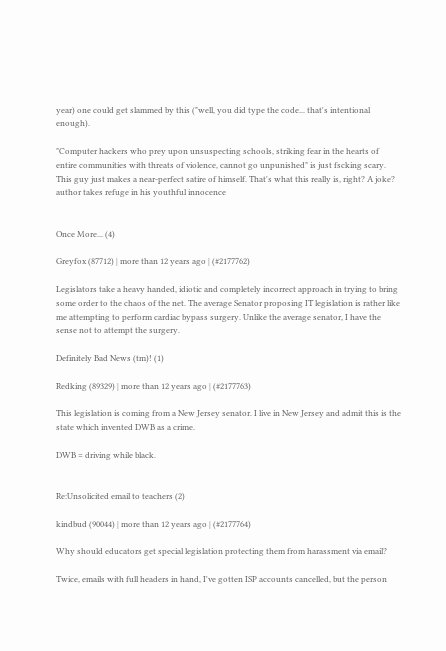year) one could get slammed by this ("well, you did type the code... that's intentional enough).

"Computer hackers who prey upon unsuspecting schools, striking fear in the hearts of entire communities with threats of violence, cannot go unpunished" is just fscking scary. This guy just makes a near-perfect satire of himself. That's what this really is, right? A joke? author takes refuge in his youthful innocence


Once More... (4)

Greyfox (87712) | more than 12 years ago | (#2177762)

Legislators take a heavy handed, idiotic and completely incorrect approach in trying to bring some order to the chaos of the net. The average Senator proposing IT legislation is rather like me attempting to perform cardiac bypass surgery. Unlike the average senator, I have the sense not to attempt the surgery.

Definitely Bad News (tm)! (1)

Redking (89329) | more than 12 years ago | (#2177763)

This legislation is coming from a New Jersey senator. I live in New Jersey and admit this is the state which invented DWB as a crime.

DWB = driving while black.


Re:Unsolicited email to teachers (2)

kindbud (90044) | more than 12 years ago | (#2177764)

Why should educators get special legislation protecting them from harassment via email?

Twice, emails with full headers in hand, I've gotten ISP accounts cancelled, but the person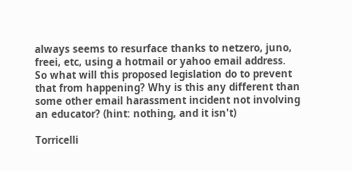always seems to resurface thanks to netzero, juno, freei, etc, using a hotmail or yahoo email address.
So what will this proposed legislation do to prevent that from happening? Why is this any different than some other email harassment incident not involving an educator? (hint: nothing, and it isn't)

Torricelli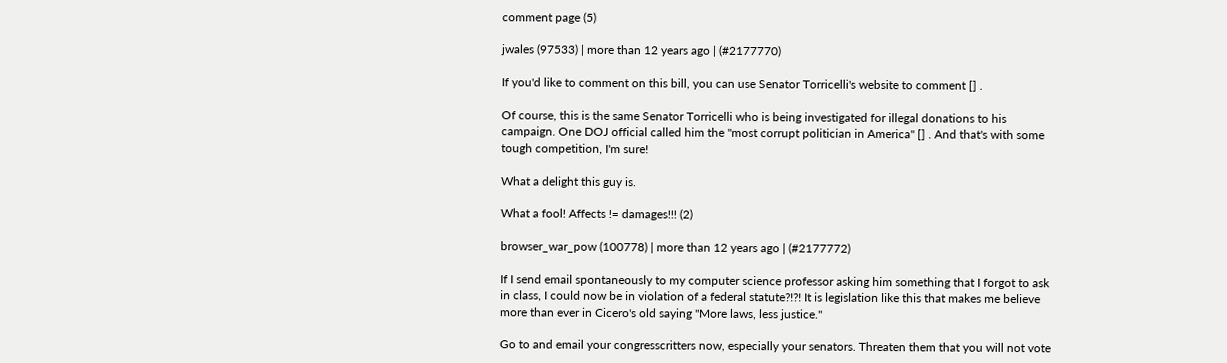comment page (5)

jwales (97533) | more than 12 years ago | (#2177770)

If you'd like to comment on this bill, you can use Senator Torricelli's website to comment [] .

Of course, this is the same Senator Torricelli who is being investigated for illegal donations to his campaign. One DOJ official called him the "most corrupt politician in America" [] . And that's with some tough competition, I'm sure!

What a delight this guy is.

What a fool! Affects != damages!!! (2)

browser_war_pow (100778) | more than 12 years ago | (#2177772)

If I send email spontaneously to my computer science professor asking him something that I forgot to ask in class, I could now be in violation of a federal statute?!?! It is legislation like this that makes me believe more than ever in Cicero's old saying "More laws, less justice."

Go to and email your congresscritters now, especially your senators. Threaten them that you will not vote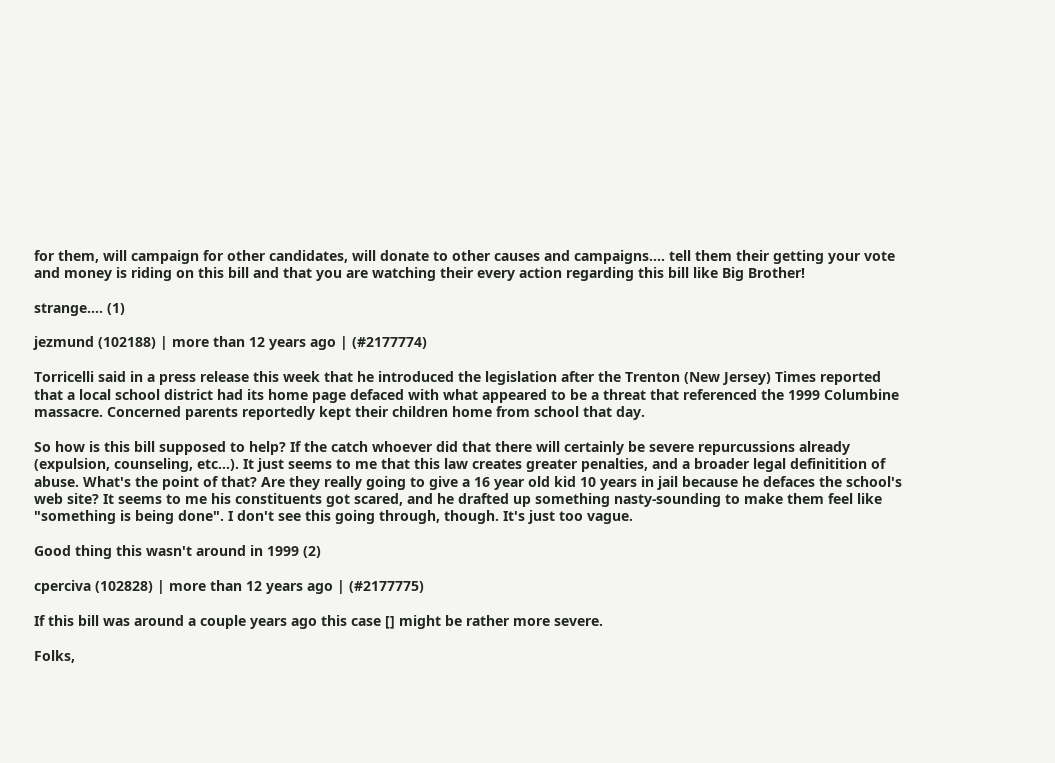for them, will campaign for other candidates, will donate to other causes and campaigns.... tell them their getting your vote and money is riding on this bill and that you are watching their every action regarding this bill like Big Brother!

strange.... (1)

jezmund (102188) | more than 12 years ago | (#2177774)

Torricelli said in a press release this week that he introduced the legislation after the Trenton (New Jersey) Times reported that a local school district had its home page defaced with what appeared to be a threat that referenced the 1999 Columbine massacre. Concerned parents reportedly kept their children home from school that day.

So how is this bill supposed to help? If the catch whoever did that there will certainly be severe repurcussions already (expulsion, counseling, etc...). It just seems to me that this law creates greater penalties, and a broader legal definitition of abuse. What's the point of that? Are they really going to give a 16 year old kid 10 years in jail because he defaces the school's web site? It seems to me his constituents got scared, and he drafted up something nasty-sounding to make them feel like "something is being done". I don't see this going through, though. It's just too vague.

Good thing this wasn't around in 1999 (2)

cperciva (102828) | more than 12 years ago | (#2177775)

If this bill was around a couple years ago this case [] might be rather more severe.

Folks,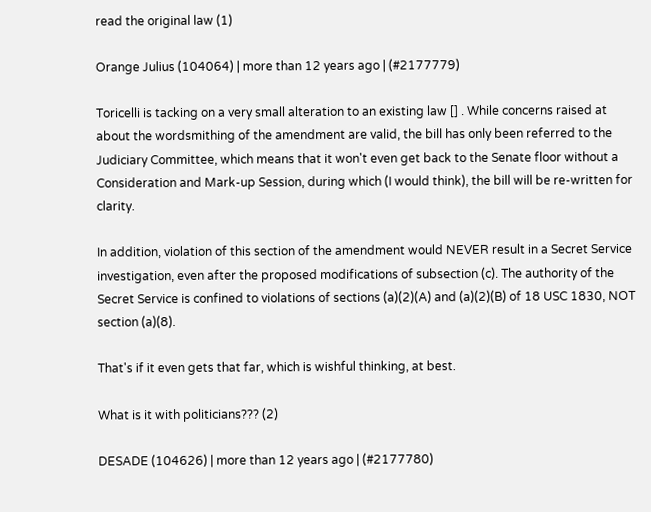read the original law (1)

Orange Julius (104064) | more than 12 years ago | (#2177779)

Toricelli is tacking on a very small alteration to an existing law [] . While concerns raised at about the wordsmithing of the amendment are valid, the bill has only been referred to the Judiciary Committee, which means that it won't even get back to the Senate floor without a Consideration and Mark-up Session, during which (I would think), the bill will be re-written for clarity.

In addition, violation of this section of the amendment would NEVER result in a Secret Service investigation, even after the proposed modifications of subsection (c). The authority of the Secret Service is confined to violations of sections (a)(2)(A) and (a)(2)(B) of 18 USC 1830, NOT section (a)(8).

That's if it even gets that far, which is wishful thinking, at best.

What is it with politicians??? (2)

DESADE (104626) | more than 12 years ago | (#2177780)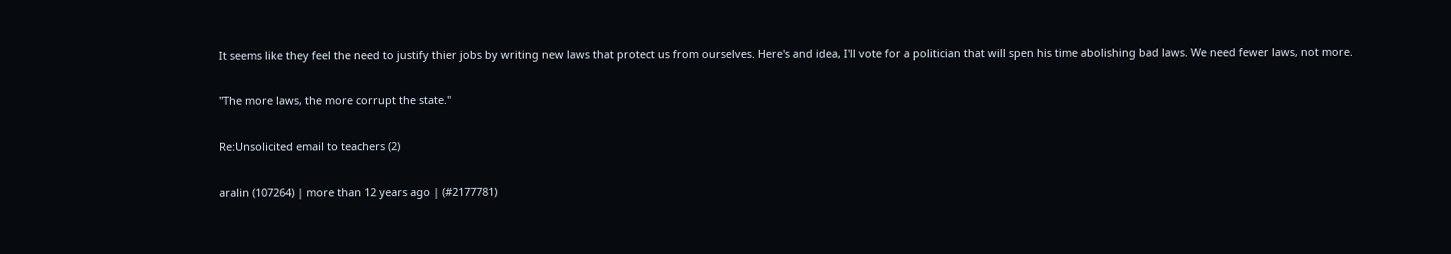It seems like they feel the need to justify thier jobs by writing new laws that protect us from ourselves. Here's and idea, I'll vote for a politician that will spen his time abolishing bad laws. We need fewer laws, not more.

"The more laws, the more corrupt the state."

Re:Unsolicited email to teachers (2)

aralin (107264) | more than 12 years ago | (#2177781)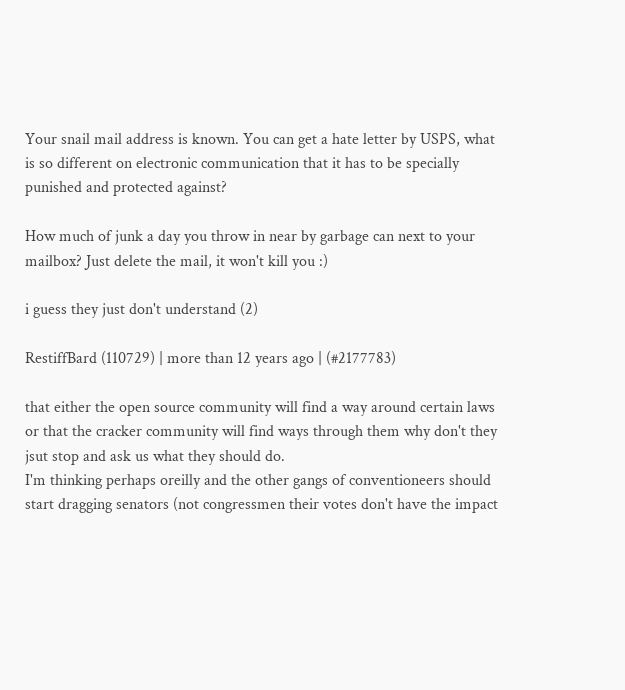Your snail mail address is known. You can get a hate letter by USPS, what is so different on electronic communication that it has to be specially punished and protected against?

How much of junk a day you throw in near by garbage can next to your mailbox? Just delete the mail, it won't kill you :)

i guess they just don't understand (2)

RestiffBard (110729) | more than 12 years ago | (#2177783)

that either the open source community will find a way around certain laws or that the cracker community will find ways through them why don't they jsut stop and ask us what they should do.
I'm thinking perhaps oreilly and the other gangs of conventioneers should start dragging senators (not congressmen their votes don't have the impact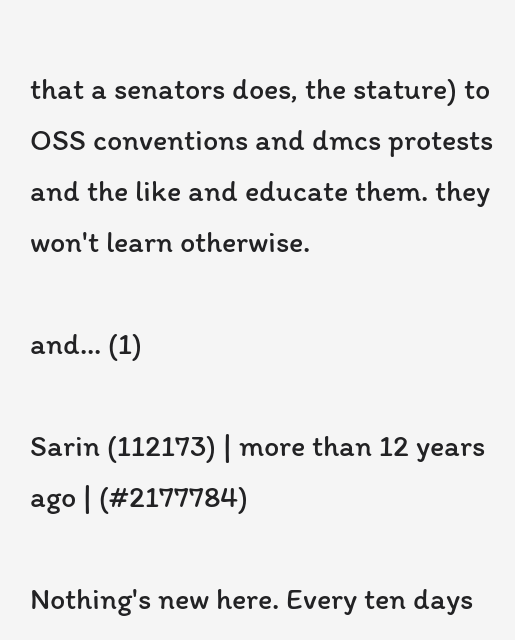that a senators does, the stature) to OSS conventions and dmcs protests and the like and educate them. they won't learn otherwise.

and... (1)

Sarin (112173) | more than 12 years ago | (#2177784)

Nothing's new here. Every ten days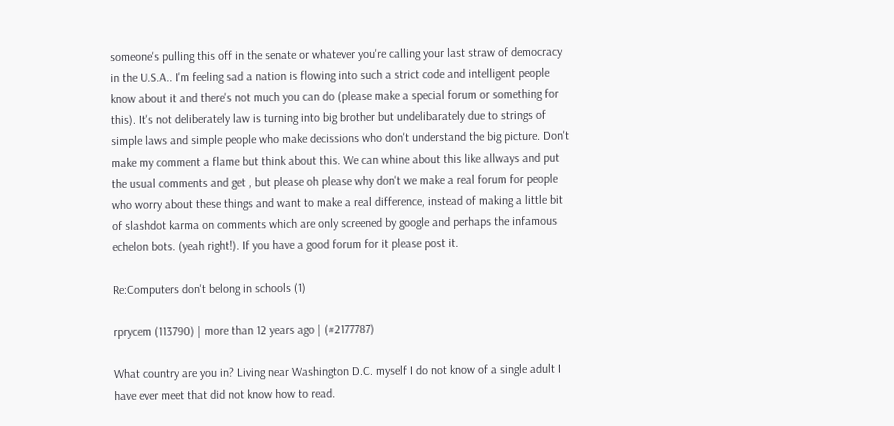someone's pulling this off in the senate or whatever you're calling your last straw of democracy in the U.S.A.. I'm feeling sad a nation is flowing into such a strict code and intelligent people know about it and there's not much you can do (please make a special forum or something for this). It's not deliberately law is turning into big brother but undelibarately due to strings of simple laws and simple people who make decissions who don't understand the big picture. Don't make my comment a flame but think about this. We can whine about this like allways and put the usual comments and get , but please oh please why don't we make a real forum for people who worry about these things and want to make a real difference, instead of making a little bit of slashdot karma on comments which are only screened by google and perhaps the infamous echelon bots. (yeah right!). If you have a good forum for it please post it.

Re:Computers don't belong in schools (1)

rprycem (113790) | more than 12 years ago | (#2177787)

What country are you in? Living near Washington D.C. myself I do not know of a single adult I have ever meet that did not know how to read.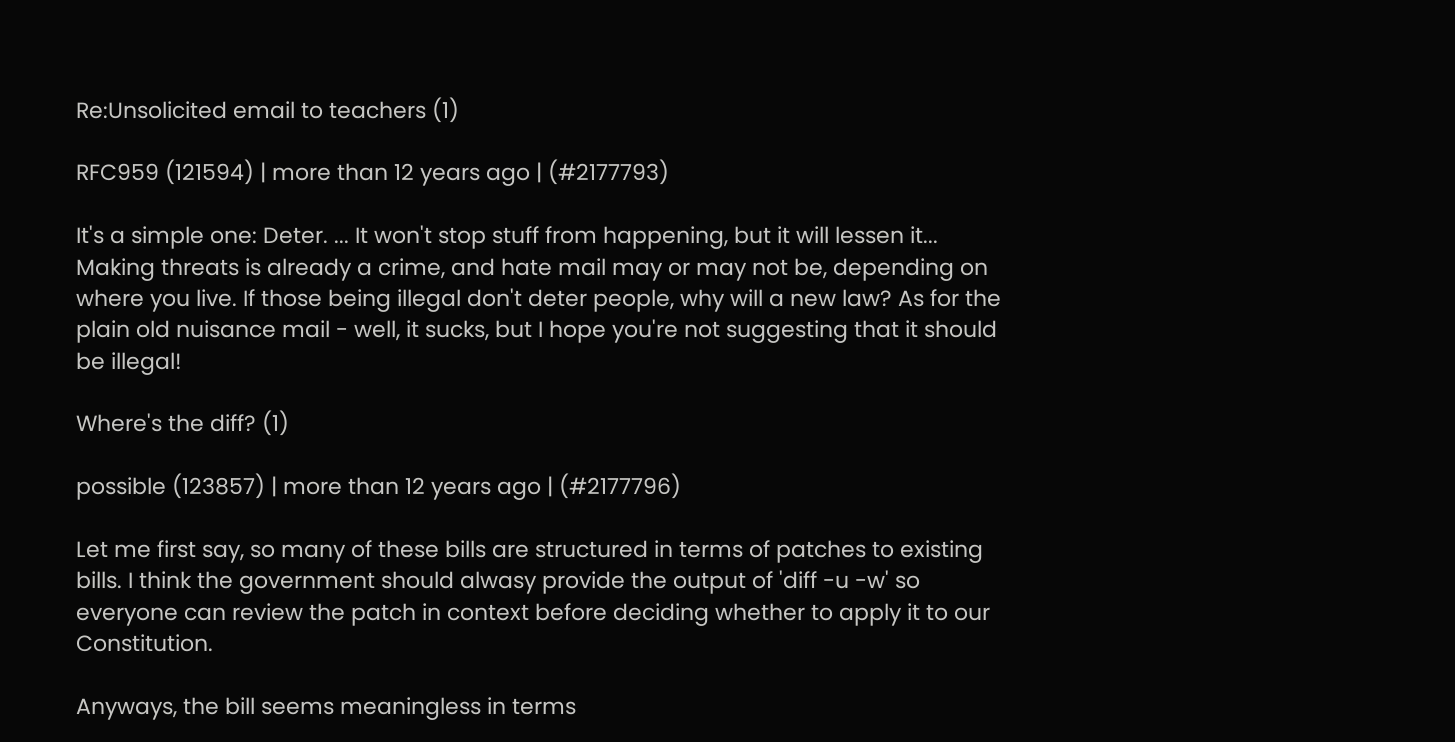Re:Unsolicited email to teachers (1)

RFC959 (121594) | more than 12 years ago | (#2177793)

It's a simple one: Deter. ... It won't stop stuff from happening, but it will lessen it...
Making threats is already a crime, and hate mail may or may not be, depending on where you live. If those being illegal don't deter people, why will a new law? As for the plain old nuisance mail - well, it sucks, but I hope you're not suggesting that it should be illegal!

Where's the diff? (1)

possible (123857) | more than 12 years ago | (#2177796)

Let me first say, so many of these bills are structured in terms of patches to existing bills. I think the government should alwasy provide the output of 'diff -u -w' so everyone can review the patch in context before deciding whether to apply it to our Constitution.

Anyways, the bill seems meaningless in terms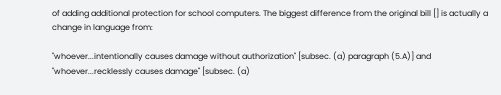of adding additional protection for school computers. The biggest difference from the original bill [] is actually a change in language from:

"whoever...intentionally causes damage without authorization" [subsec. (a) paragraph (5.A)] and "whoever...recklessly causes damage" [subsec. (a)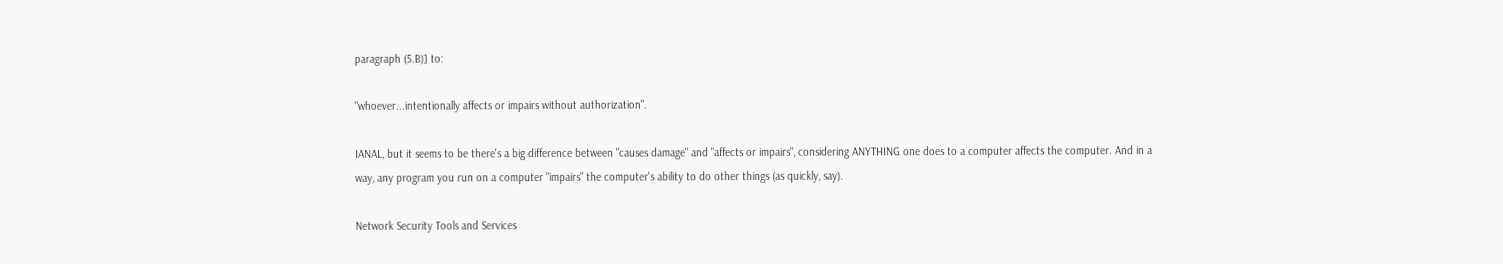paragraph (5.B)] to:

"whoever...intentionally affects or impairs without authorization".

IANAL, but it seems to be there's a big difference between "causes damage" and "affects or impairs", considering ANYTHING one does to a computer affects the computer. And in a way, any program you run on a computer "impairs" the computer's ability to do other things (as quickly, say).

Network Security Tools and Services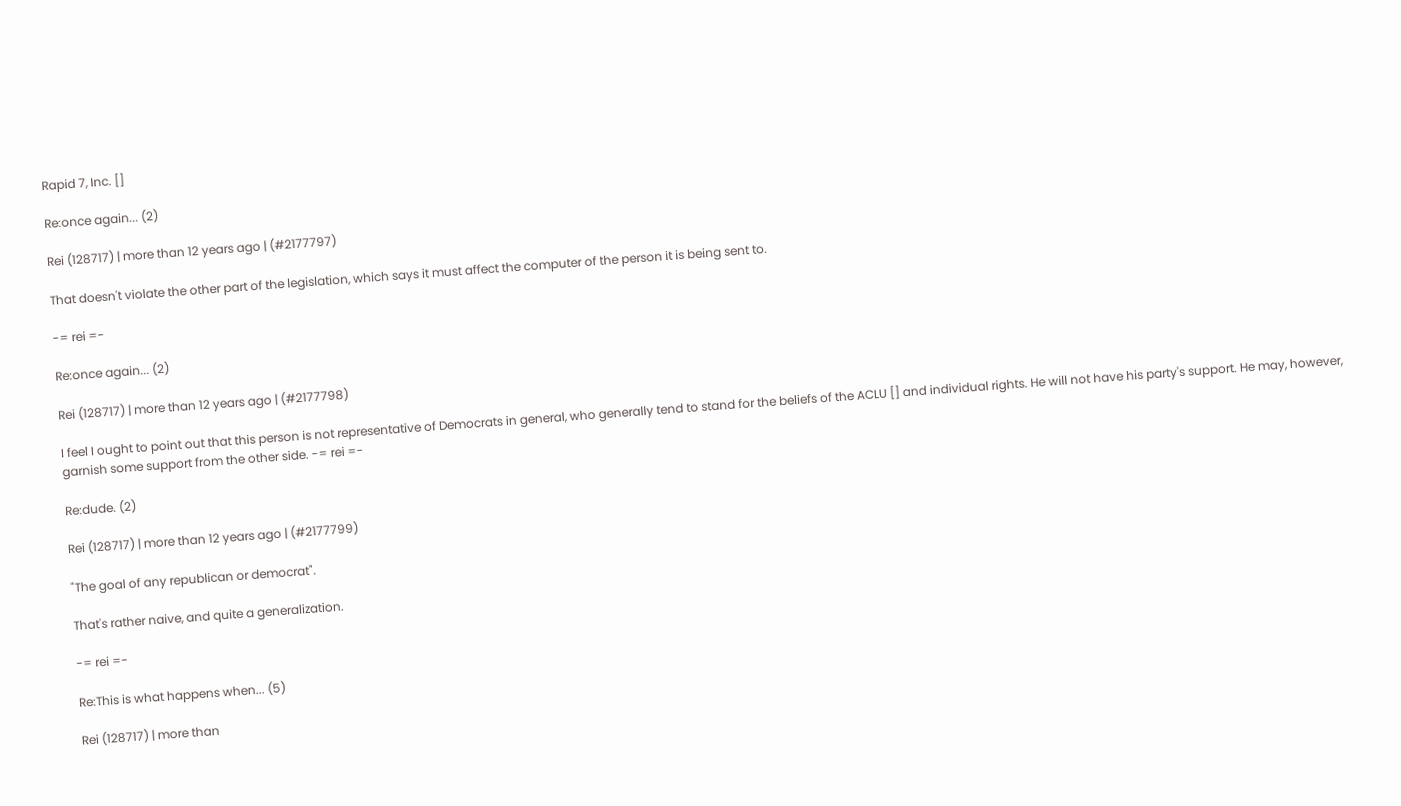Rapid 7, Inc. []

Re:once again... (2)

Rei (128717) | more than 12 years ago | (#2177797)

That doesn't violate the other part of the legislation, which says it must affect the computer of the person it is being sent to.

-= rei =-

Re:once again... (2)

Rei (128717) | more than 12 years ago | (#2177798)

I feel I ought to point out that this person is not representative of Democrats in general, who generally tend to stand for the beliefs of the ACLU [] and individual rights. He will not have his party's support. He may, however, garnish some support from the other side. -= rei =-

Re:dude. (2)

Rei (128717) | more than 12 years ago | (#2177799)

"The goal of any republican or democrat".

That's rather naive, and quite a generalization.

-= rei =-

Re:This is what happens when... (5)

Rei (128717) | more than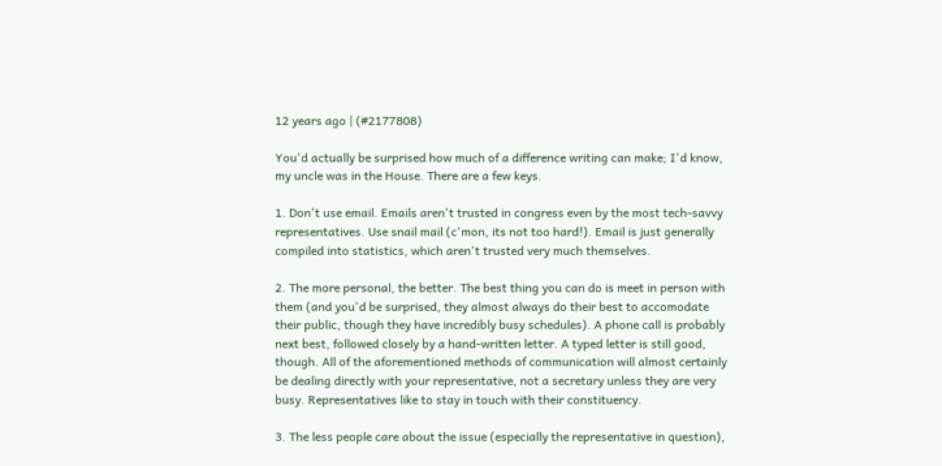12 years ago | (#2177808)

You'd actually be surprised how much of a difference writing can make; I'd know, my uncle was in the House. There are a few keys.

1. Don't use email. Emails aren't trusted in congress even by the most tech-savvy representatives. Use snail mail (c'mon, its not too hard!). Email is just generally compiled into statistics, which aren't trusted very much themselves.

2. The more personal, the better. The best thing you can do is meet in person with them (and you'd be surprised, they almost always do their best to accomodate their public, though they have incredibly busy schedules). A phone call is probably next best, followed closely by a hand-written letter. A typed letter is still good, though. All of the aforementioned methods of communication will almost certainly be dealing directly with your representative, not a secretary unless they are very busy. Representatives like to stay in touch with their constituency.

3. The less people care about the issue (especially the representative in question),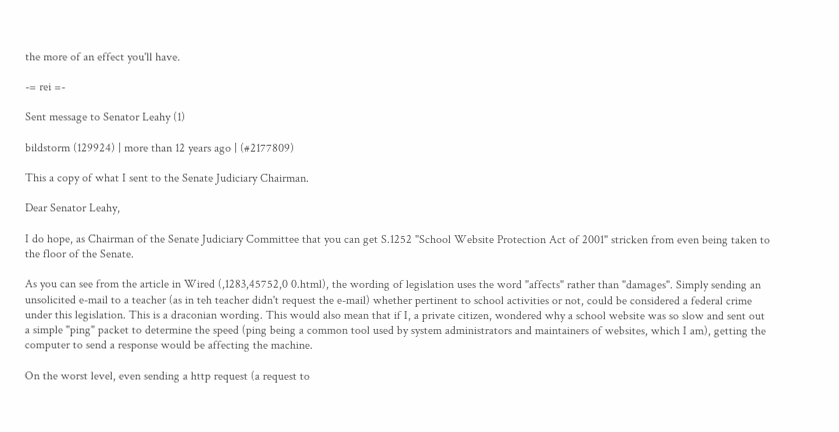the more of an effect you'll have.

-= rei =-

Sent message to Senator Leahy (1)

bildstorm (129924) | more than 12 years ago | (#2177809)

This a copy of what I sent to the Senate Judiciary Chairman.

Dear Senator Leahy,

I do hope, as Chairman of the Senate Judiciary Committee that you can get S.1252 "School Website Protection Act of 2001" stricken from even being taken to the floor of the Senate.

As you can see from the article in Wired (,1283,45752,0 0.html), the wording of legislation uses the word "affects" rather than "damages". Simply sending an unsolicited e-mail to a teacher (as in teh teacher didn't request the e-mail) whether pertinent to school activities or not, could be considered a federal crime under this legislation. This is a draconian wording. This would also mean that if I, a private citizen, wondered why a school website was so slow and sent out a simple "ping" packet to determine the speed (ping being a common tool used by system administrators and maintainers of websites, which I am), getting the computer to send a response would be affecting the machine.

On the worst level, even sending a http request (a request to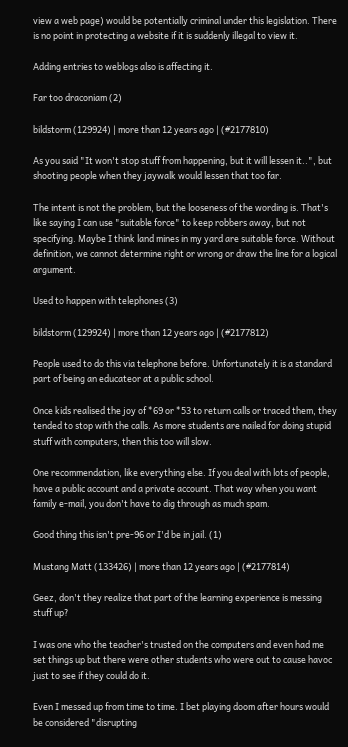view a web page) would be potentially criminal under this legislation. There is no point in protecting a website if it is suddenly illegal to view it.

Adding entries to weblogs also is affecting it.

Far too draconiam (2)

bildstorm (129924) | more than 12 years ago | (#2177810)

As you said "It won't stop stuff from happening, but it will lessen it..", but shooting people when they jaywalk would lessen that too far.

The intent is not the problem, but the looseness of the wording is. That's like saying I can use "suitable force" to keep robbers away, but not specifying. Maybe I think land mines in my yard are suitable force. Without definition, we cannot determine right or wrong or draw the line for a logical argument.

Used to happen with telephones (3)

bildstorm (129924) | more than 12 years ago | (#2177812)

People used to do this via telephone before. Unfortunately it is a standard part of being an educateor at a public school.

Once kids realised the joy of *69 or *53 to return calls or traced them, they tended to stop with the calls. As more students are nailed for doing stupid stuff with computers, then this too will slow.

One recommendation, like everything else. If you deal with lots of people, have a public account and a private account. That way when you want family e-mail, you don't have to dig through as much spam.

Good thing this isn't pre-96 or I'd be in jail. (1)

Mustang Matt (133426) | more than 12 years ago | (#2177814)

Geez, don't they realize that part of the learning experience is messing stuff up?

I was one who the teacher's trusted on the computers and even had me set things up but there were other students who were out to cause havoc just to see if they could do it.

Even I messed up from time to time. I bet playing doom after hours would be considered "disrupting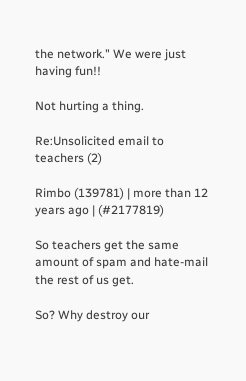the network." We were just having fun!!

Not hurting a thing.

Re:Unsolicited email to teachers (2)

Rimbo (139781) | more than 12 years ago | (#2177819)

So teachers get the same amount of spam and hate-mail the rest of us get.

So? Why destroy our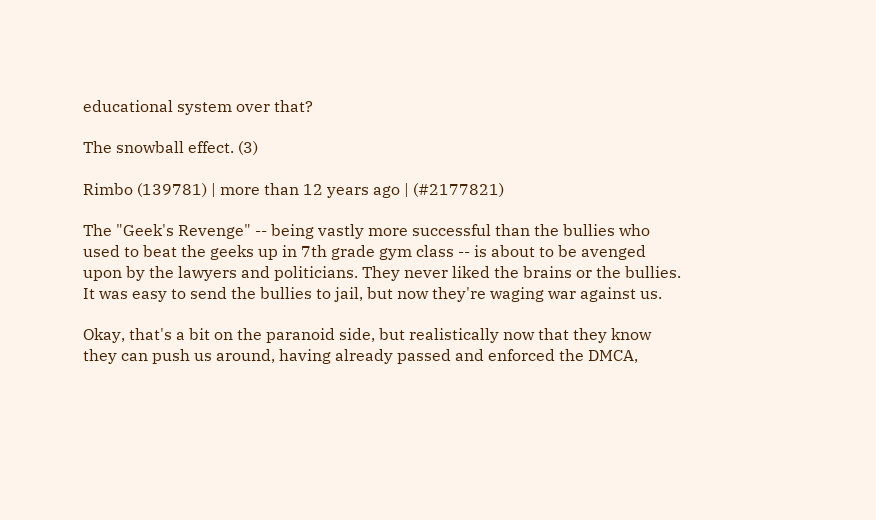educational system over that?

The snowball effect. (3)

Rimbo (139781) | more than 12 years ago | (#2177821)

The "Geek's Revenge" -- being vastly more successful than the bullies who used to beat the geeks up in 7th grade gym class -- is about to be avenged upon by the lawyers and politicians. They never liked the brains or the bullies. It was easy to send the bullies to jail, but now they're waging war against us.

Okay, that's a bit on the paranoid side, but realistically now that they know they can push us around, having already passed and enforced the DMCA,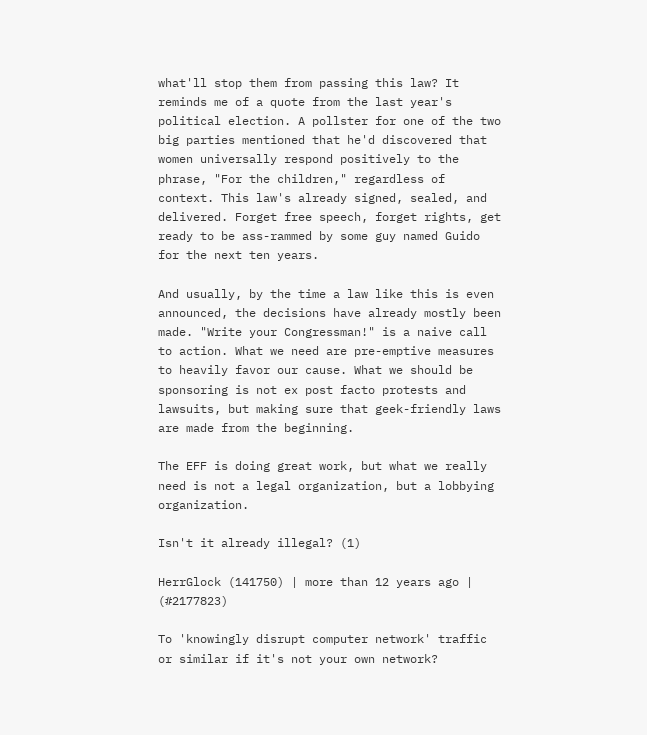what'll stop them from passing this law? It reminds me of a quote from the last year's political election. A pollster for one of the two big parties mentioned that he'd discovered that women universally respond positively to the phrase, "For the children," regardless of context. This law's already signed, sealed, and delivered. Forget free speech, forget rights, get ready to be ass-rammed by some guy named Guido for the next ten years.

And usually, by the time a law like this is even announced, the decisions have already mostly been made. "Write your Congressman!" is a naive call to action. What we need are pre-emptive measures to heavily favor our cause. What we should be sponsoring is not ex post facto protests and lawsuits, but making sure that geek-friendly laws are made from the beginning.

The EFF is doing great work, but what we really need is not a legal organization, but a lobbying organization.

Isn't it already illegal? (1)

HerrGlock (141750) | more than 12 years ago | (#2177823)

To 'knowingly disrupt computer network' traffic or similar if it's not your own network?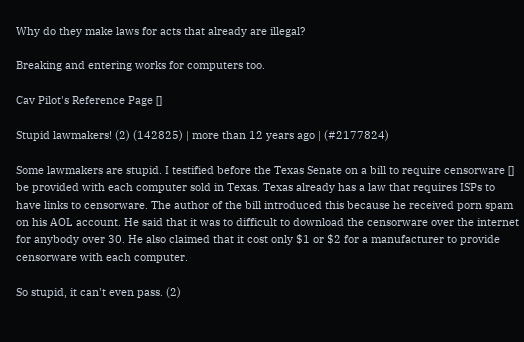Why do they make laws for acts that already are illegal?

Breaking and entering works for computers too.

Cav Pilot's Reference Page []

Stupid lawmakers! (2) (142825) | more than 12 years ago | (#2177824)

Some lawmakers are stupid. I testified before the Texas Senate on a bill to require censorware [] be provided with each computer sold in Texas. Texas already has a law that requires ISPs to have links to censorware. The author of the bill introduced this because he received porn spam on his AOL account. He said that it was to difficult to download the censorware over the internet for anybody over 30. He also claimed that it cost only $1 or $2 for a manufacturer to provide censorware with each computer.

So stupid, it can't even pass. (2)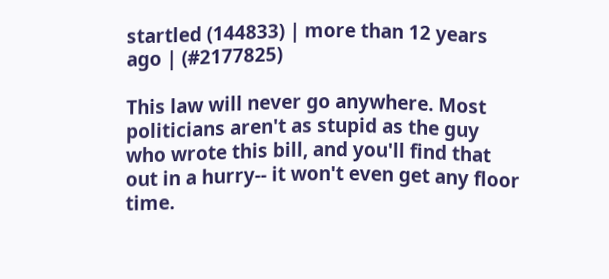startled (144833) | more than 12 years ago | (#2177825)

This law will never go anywhere. Most politicians aren't as stupid as the guy who wrote this bill, and you'll find that out in a hurry-- it won't even get any floor time.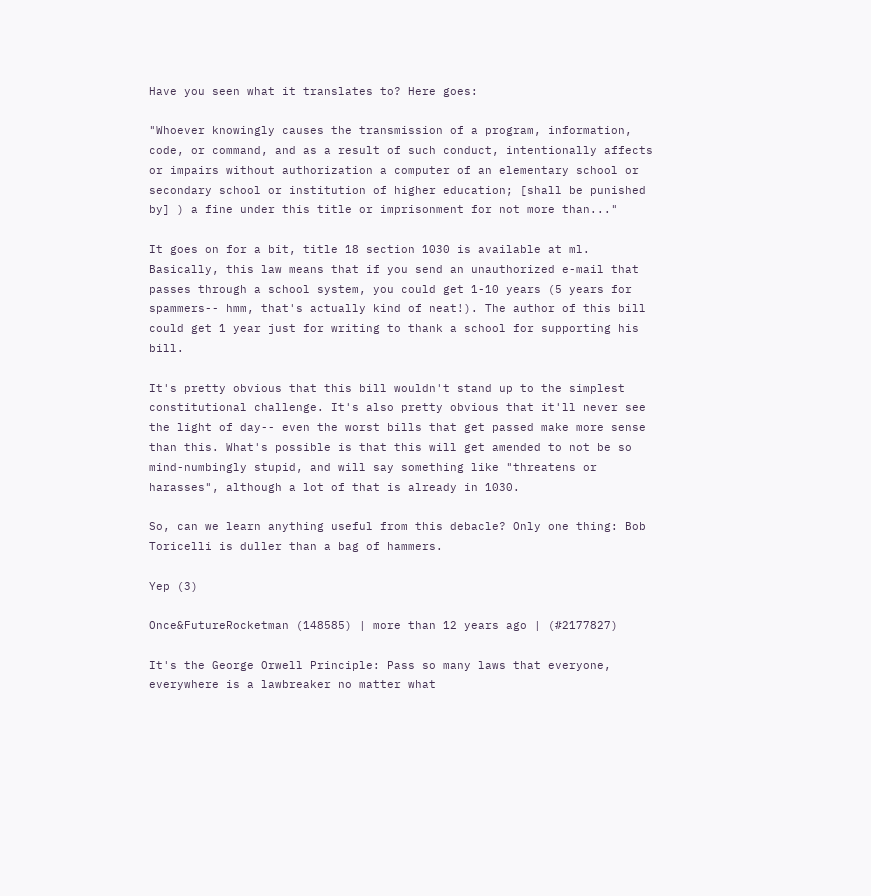Have you seen what it translates to? Here goes:

"Whoever knowingly causes the transmission of a program, information, code, or command, and as a result of such conduct, intentionally affects or impairs without authorization a computer of an elementary school or secondary school or institution of higher education; [shall be punished by] ) a fine under this title or imprisonment for not more than..."

It goes on for a bit, title 18 section 1030 is available at ml. Basically, this law means that if you send an unauthorized e-mail that passes through a school system, you could get 1-10 years (5 years for spammers-- hmm, that's actually kind of neat!). The author of this bill could get 1 year just for writing to thank a school for supporting his bill.

It's pretty obvious that this bill wouldn't stand up to the simplest constitutional challenge. It's also pretty obvious that it'll never see the light of day-- even the worst bills that get passed make more sense than this. What's possible is that this will get amended to not be so mind-numbingly stupid, and will say something like "threatens or harasses", although a lot of that is already in 1030.

So, can we learn anything useful from this debacle? Only one thing: Bob Toricelli is duller than a bag of hammers.

Yep (3)

Once&FutureRocketman (148585) | more than 12 years ago | (#2177827)

It's the George Orwell Principle: Pass so many laws that everyone, everywhere is a lawbreaker no matter what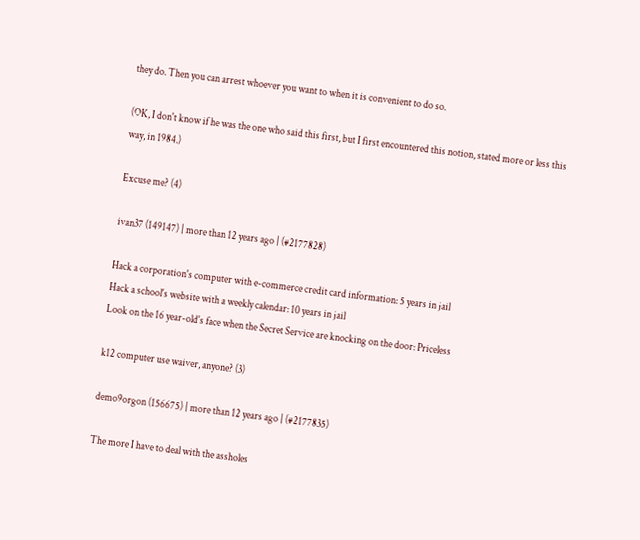they do. Then you can arrest whoever you want to when it is convenient to do so.

(OK, I don't know if he was the one who said this first, but I first encountered this notion, stated more or less this way, in 1984.)

Excuse me? (4)

ivan37 (149147) | more than 12 years ago | (#2177828)

Hack a corporation's computer with e-commerce credit card information: 5 years in jail
Hack a school's website with a weekly calendar: 10 years in jail
Look on the 16 year-old's face when the Secret Service are knocking on the door: Priceless

k12 computer use waiver, anyone? (3)

demo9orgon (156675) | more than 12 years ago | (#2177835)

The more I have to deal with the assholes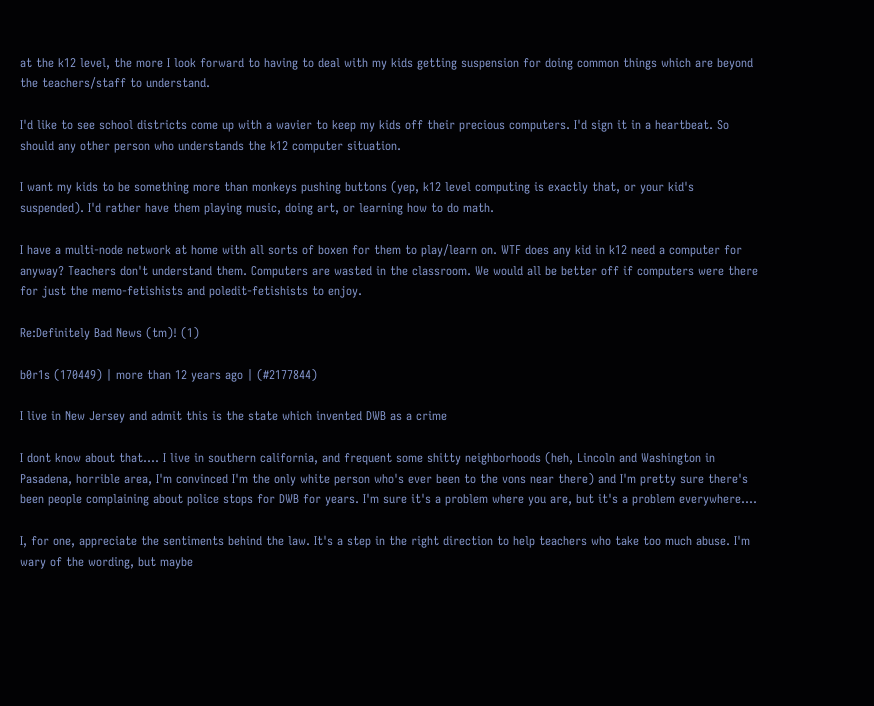at the k12 level, the more I look forward to having to deal with my kids getting suspension for doing common things which are beyond the teachers/staff to understand.

I'd like to see school districts come up with a wavier to keep my kids off their precious computers. I'd sign it in a heartbeat. So should any other person who understands the k12 computer situation.

I want my kids to be something more than monkeys pushing buttons (yep, k12 level computing is exactly that, or your kid's suspended). I'd rather have them playing music, doing art, or learning how to do math.

I have a multi-node network at home with all sorts of boxen for them to play/learn on. WTF does any kid in k12 need a computer for anyway? Teachers don't understand them. Computers are wasted in the classroom. We would all be better off if computers were there for just the memo-fetishists and poledit-fetishists to enjoy.

Re:Definitely Bad News (tm)! (1)

b0r1s (170449) | more than 12 years ago | (#2177844)

I live in New Jersey and admit this is the state which invented DWB as a crime

I dont know about that.... I live in southern california, and frequent some shitty neighborhoods (heh, Lincoln and Washington in Pasadena, horrible area, I'm convinced I'm the only white person who's ever been to the vons near there) and I'm pretty sure there's been people complaining about police stops for DWB for years. I'm sure it's a problem where you are, but it's a problem everywhere....

I, for one, appreciate the sentiments behind the law. It's a step in the right direction to help teachers who take too much abuse. I'm wary of the wording, but maybe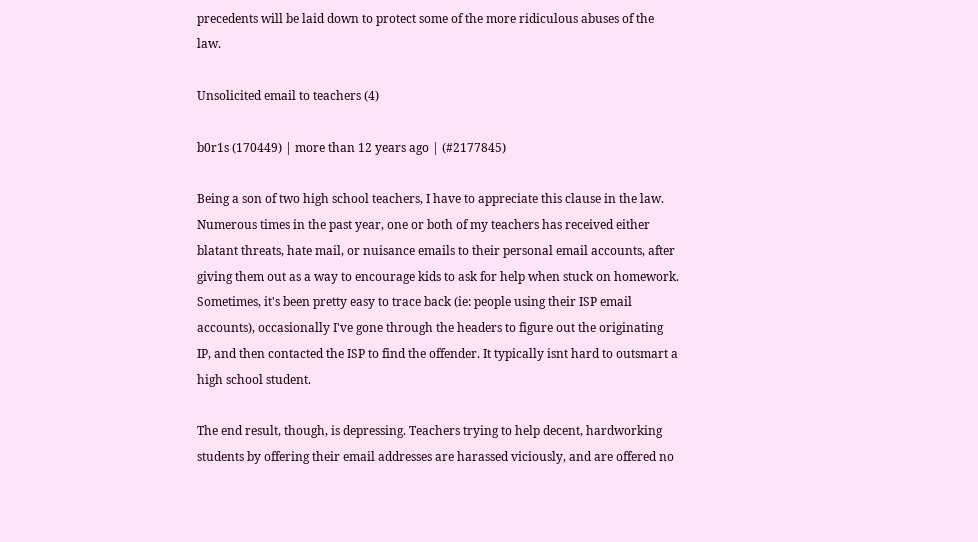precedents will be laid down to protect some of the more ridiculous abuses of the law.

Unsolicited email to teachers (4)

b0r1s (170449) | more than 12 years ago | (#2177845)

Being a son of two high school teachers, I have to appreciate this clause in the law. Numerous times in the past year, one or both of my teachers has received either blatant threats, hate mail, or nuisance emails to their personal email accounts, after giving them out as a way to encourage kids to ask for help when stuck on homework. Sometimes, it's been pretty easy to trace back (ie: people using their ISP email accounts), occasionally I've gone through the headers to figure out the originating IP, and then contacted the ISP to find the offender. It typically isnt hard to outsmart a high school student.

The end result, though, is depressing. Teachers trying to help decent, hardworking students by offering their email addresses are harassed viciously, and are offered no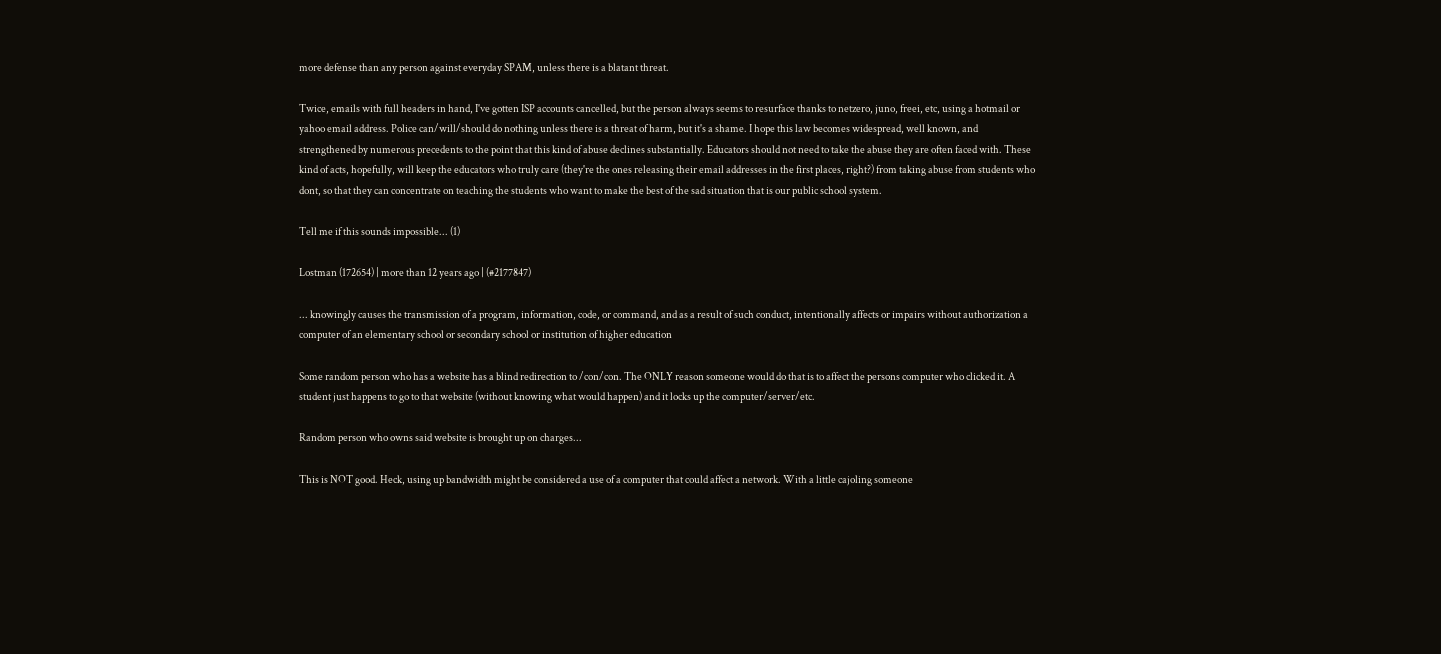more defense than any person against everyday SPAM, unless there is a blatant threat.

Twice, emails with full headers in hand, I've gotten ISP accounts cancelled, but the person always seems to resurface thanks to netzero, juno, freei, etc, using a hotmail or yahoo email address. Police can/will/should do nothing unless there is a threat of harm, but it's a shame. I hope this law becomes widespread, well known, and strengthened by numerous precedents to the point that this kind of abuse declines substantially. Educators should not need to take the abuse they are often faced with. These kind of acts, hopefully, will keep the educators who truly care (they're the ones releasing their email addresses in the first places, right?) from taking abuse from students who dont, so that they can concentrate on teaching the students who want to make the best of the sad situation that is our public school system.

Tell me if this sounds impossible... (1)

Lostman (172654) | more than 12 years ago | (#2177847)

... knowingly causes the transmission of a program, information, code, or command, and as a result of such conduct, intentionally affects or impairs without authorization a computer of an elementary school or secondary school or institution of higher education

Some random person who has a website has a blind redirection to /con/con. The ONLY reason someone would do that is to affect the persons computer who clicked it. A student just happens to go to that website (without knowing what would happen) and it locks up the computer/server/etc.

Random person who owns said website is brought up on charges...

This is NOT good. Heck, using up bandwidth might be considered a use of a computer that could affect a network. With a little cajoling someone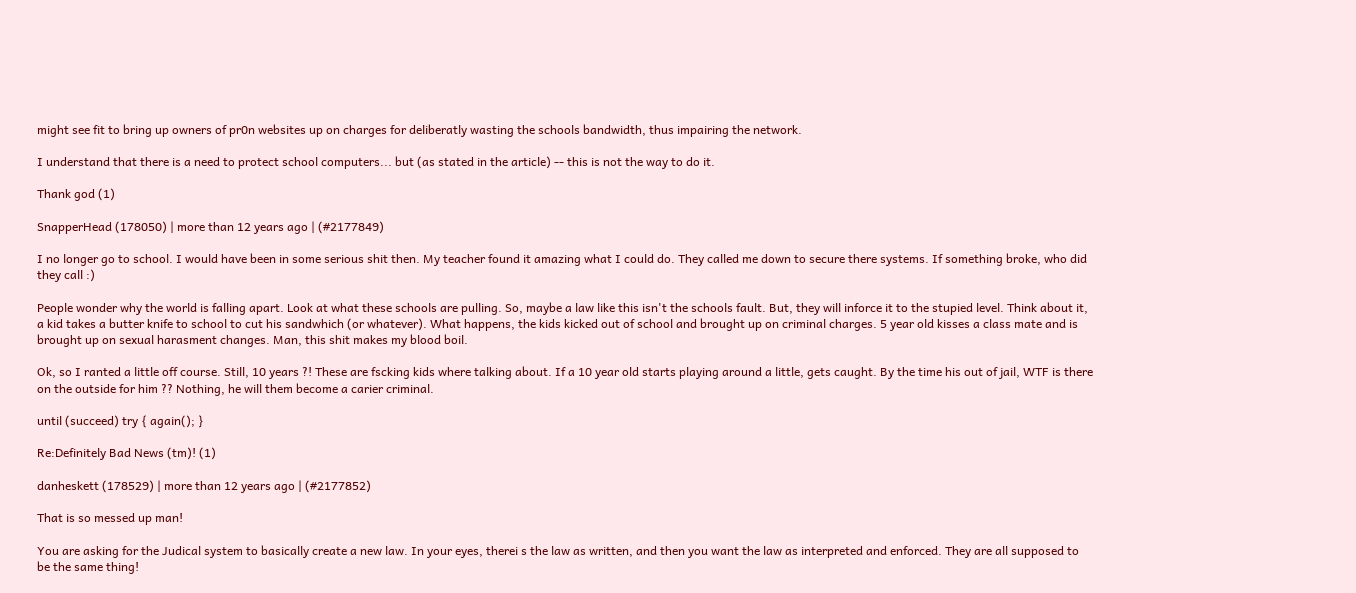might see fit to bring up owners of pr0n websites up on charges for deliberatly wasting the schools bandwidth, thus impairing the network.

I understand that there is a need to protect school computers... but (as stated in the article) -- this is not the way to do it.

Thank god (1)

SnapperHead (178050) | more than 12 years ago | (#2177849)

I no longer go to school. I would have been in some serious shit then. My teacher found it amazing what I could do. They called me down to secure there systems. If something broke, who did they call :)

People wonder why the world is falling apart. Look at what these schools are pulling. So, maybe a law like this isn't the schools fault. But, they will inforce it to the stupied level. Think about it, a kid takes a butter knife to school to cut his sandwhich (or whatever). What happens, the kids kicked out of school and brought up on criminal charges. 5 year old kisses a class mate and is brought up on sexual harasment changes. Man, this shit makes my blood boil.

Ok, so I ranted a little off course. Still, 10 years ?! These are fscking kids where talking about. If a 10 year old starts playing around a little, gets caught. By the time his out of jail, WTF is there on the outside for him ?? Nothing, he will them become a carier criminal.

until (succeed) try { again(); }

Re:Definitely Bad News (tm)! (1)

danheskett (178529) | more than 12 years ago | (#2177852)

That is so messed up man!

You are asking for the Judical system to basically create a new law. In your eyes, therei s the law as written, and then you want the law as interpreted and enforced. They are all supposed to be the same thing!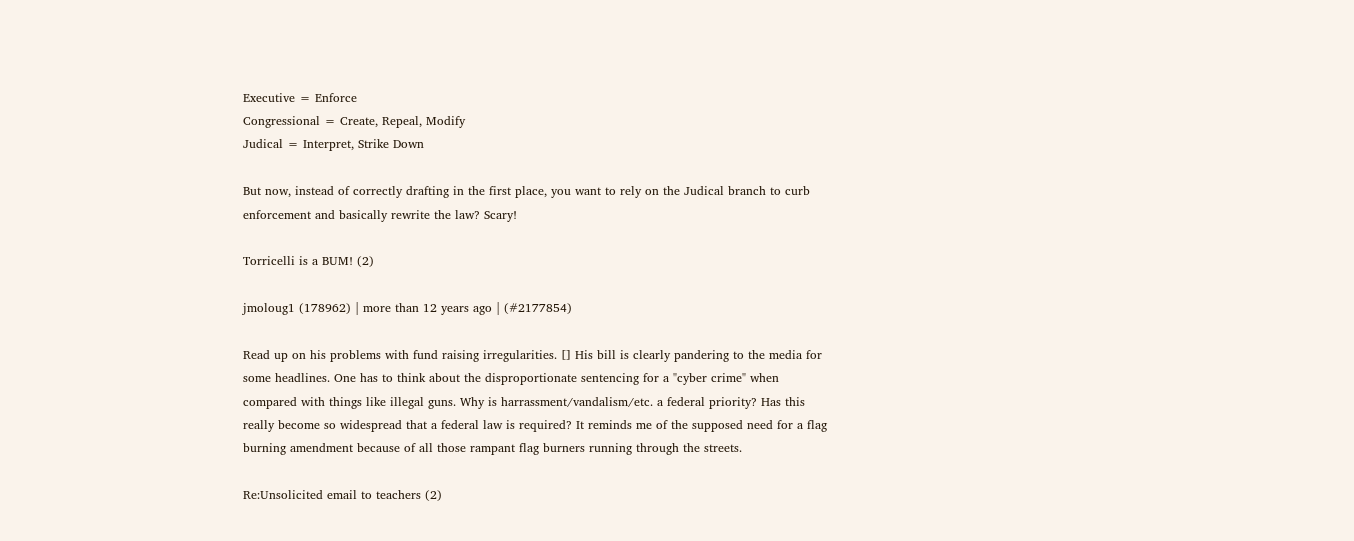Executive = Enforce
Congressional = Create, Repeal, Modify
Judical = Interpret, Strike Down

But now, instead of correctly drafting in the first place, you want to rely on the Judical branch to curb enforcement and basically rewrite the law? Scary!

Torricelli is a BUM! (2)

jmoloug1 (178962) | more than 12 years ago | (#2177854)

Read up on his problems with fund raising irregularities. [] His bill is clearly pandering to the media for some headlines. One has to think about the disproportionate sentencing for a "cyber crime" when compared with things like illegal guns. Why is harrassment/vandalism/etc. a federal priority? Has this really become so widespread that a federal law is required? It reminds me of the supposed need for a flag burning amendment because of all those rampant flag burners running through the streets.

Re:Unsolicited email to teachers (2)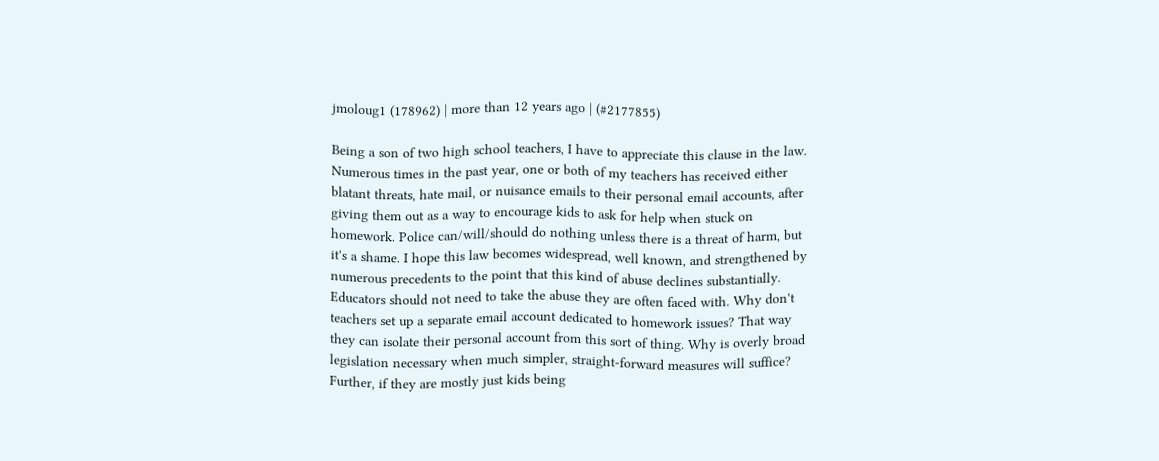jmoloug1 (178962) | more than 12 years ago | (#2177855)

Being a son of two high school teachers, I have to appreciate this clause in the law. Numerous times in the past year, one or both of my teachers has received either blatant threats, hate mail, or nuisance emails to their personal email accounts, after giving them out as a way to encourage kids to ask for help when stuck on homework. Police can/will/should do nothing unless there is a threat of harm, but it's a shame. I hope this law becomes widespread, well known, and strengthened by numerous precedents to the point that this kind of abuse declines substantially. Educators should not need to take the abuse they are often faced with. Why don't teachers set up a separate email account dedicated to homework issues? That way they can isolate their personal account from this sort of thing. Why is overly broad legislation necessary when much simpler, straight-forward measures will suffice? Further, if they are mostly just kids being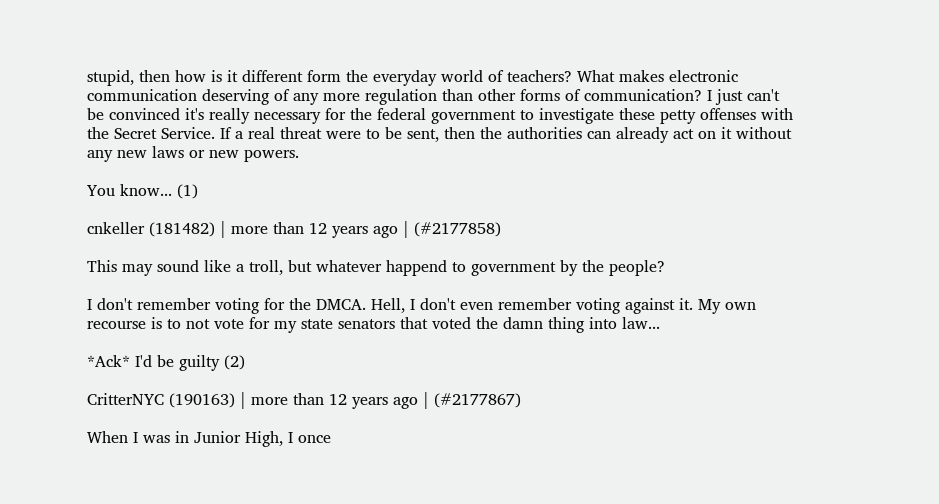stupid, then how is it different form the everyday world of teachers? What makes electronic communication deserving of any more regulation than other forms of communication? I just can't be convinced it's really necessary for the federal government to investigate these petty offenses with the Secret Service. If a real threat were to be sent, then the authorities can already act on it without any new laws or new powers.

You know... (1)

cnkeller (181482) | more than 12 years ago | (#2177858)

This may sound like a troll, but whatever happend to government by the people?

I don't remember voting for the DMCA. Hell, I don't even remember voting against it. My own recourse is to not vote for my state senators that voted the damn thing into law...

*Ack* I'd be guilty (2)

CritterNYC (190163) | more than 12 years ago | (#2177867)

When I was in Junior High, I once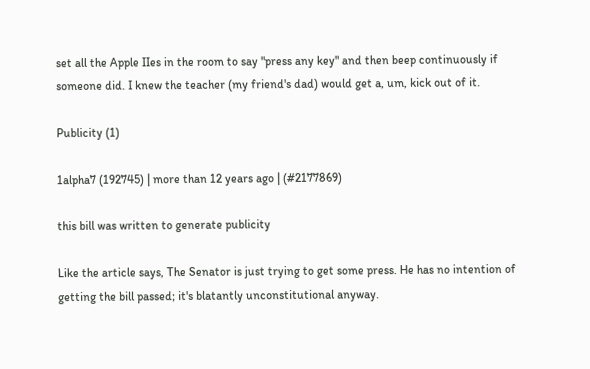set all the Apple IIes in the room to say "press any key" and then beep continuously if someone did. I knew the teacher (my friend's dad) would get a, um, kick out of it.

Publicity (1)

1alpha7 (192745) | more than 12 years ago | (#2177869)

this bill was written to generate publicity

Like the article says, The Senator is just trying to get some press. He has no intention of getting the bill passed; it's blatantly unconstitutional anyway.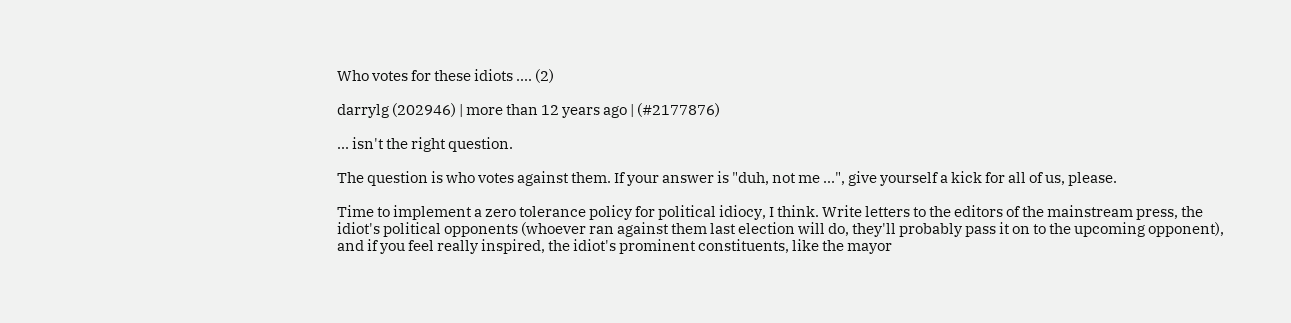Who votes for these idiots .... (2)

darrylg (202946) | more than 12 years ago | (#2177876)

... isn't the right question.

The question is who votes against them. If your answer is "duh, not me ...", give yourself a kick for all of us, please.

Time to implement a zero tolerance policy for political idiocy, I think. Write letters to the editors of the mainstream press, the idiot's political opponents (whoever ran against them last election will do, they'll probably pass it on to the upcoming opponent), and if you feel really inspired, the idiot's prominent constituents, like the mayor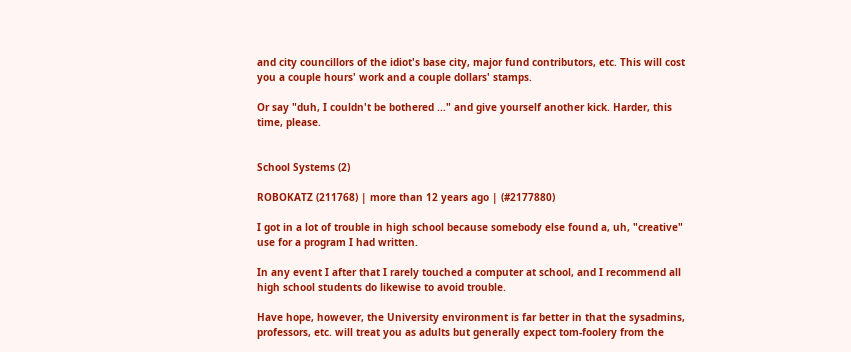and city councillors of the idiot's base city, major fund contributors, etc. This will cost you a couple hours' work and a couple dollars' stamps.

Or say "duh, I couldn't be bothered ..." and give yourself another kick. Harder, this time, please.


School Systems (2)

ROBOKATZ (211768) | more than 12 years ago | (#2177880)

I got in a lot of trouble in high school because somebody else found a, uh, "creative" use for a program I had written.

In any event I after that I rarely touched a computer at school, and I recommend all high school students do likewise to avoid trouble.

Have hope, however, the University environment is far better in that the sysadmins, professors, etc. will treat you as adults but generally expect tom-foolery from the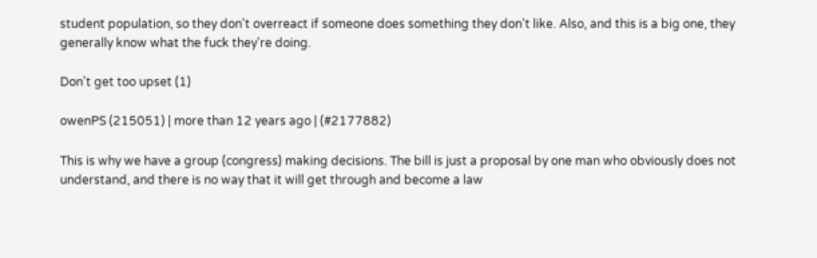student population, so they don't overreact if someone does something they don't like. Also, and this is a big one, they generally know what the fuck they're doing.

Don't get too upset (1)

owenPS (215051) | more than 12 years ago | (#2177882)

This is why we have a group (congress) making decisions. The bill is just a proposal by one man who obviously does not understand, and there is no way that it will get through and become a law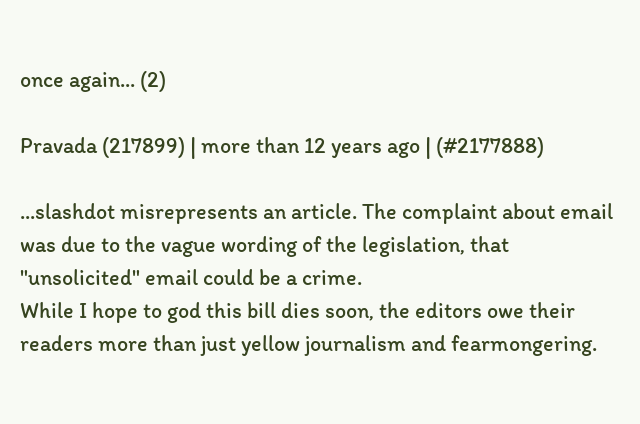once again... (2)

Pravada (217899) | more than 12 years ago | (#2177888)

...slashdot misrepresents an article. The complaint about email was due to the vague wording of the legislation, that "unsolicited" email could be a crime.
While I hope to god this bill dies soon, the editors owe their readers more than just yellow journalism and fearmongering.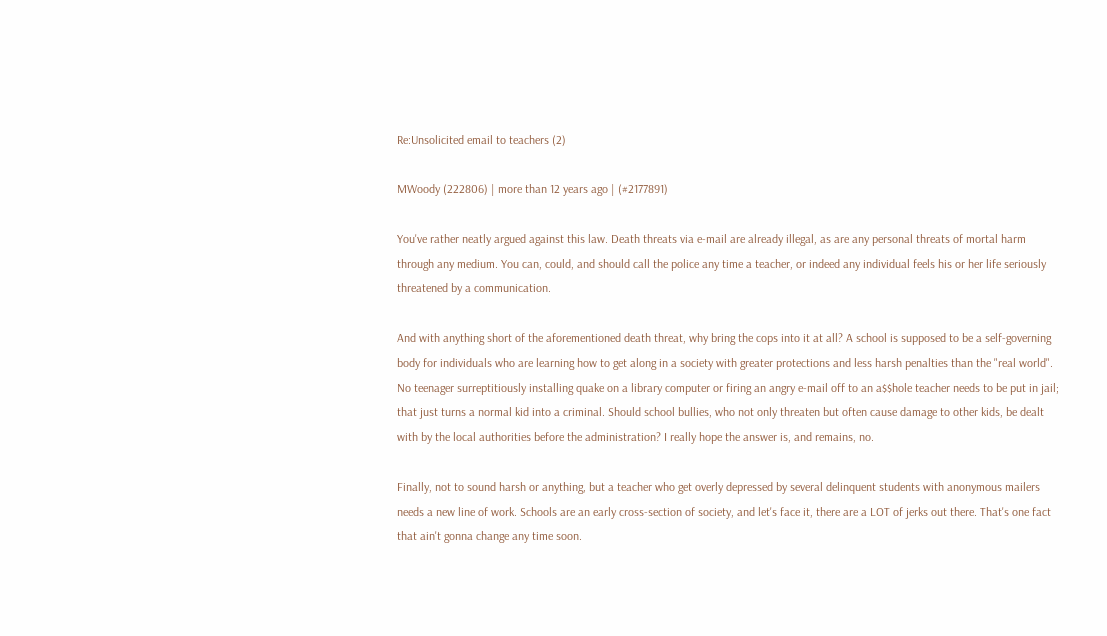Re:Unsolicited email to teachers (2)

MWoody (222806) | more than 12 years ago | (#2177891)

You've rather neatly argued against this law. Death threats via e-mail are already illegal, as are any personal threats of mortal harm through any medium. You can, could, and should call the police any time a teacher, or indeed any individual feels his or her life seriously threatened by a communication.

And with anything short of the aforementioned death threat, why bring the cops into it at all? A school is supposed to be a self-governing body for individuals who are learning how to get along in a society with greater protections and less harsh penalties than the "real world". No teenager surreptitiously installing quake on a library computer or firing an angry e-mail off to an a$$hole teacher needs to be put in jail; that just turns a normal kid into a criminal. Should school bullies, who not only threaten but often cause damage to other kids, be dealt with by the local authorities before the administration? I really hope the answer is, and remains, no.

Finally, not to sound harsh or anything, but a teacher who get overly depressed by several delinquent students with anonymous mailers needs a new line of work. Schools are an early cross-section of society, and let's face it, there are a LOT of jerks out there. That's one fact that ain't gonna change any time soon.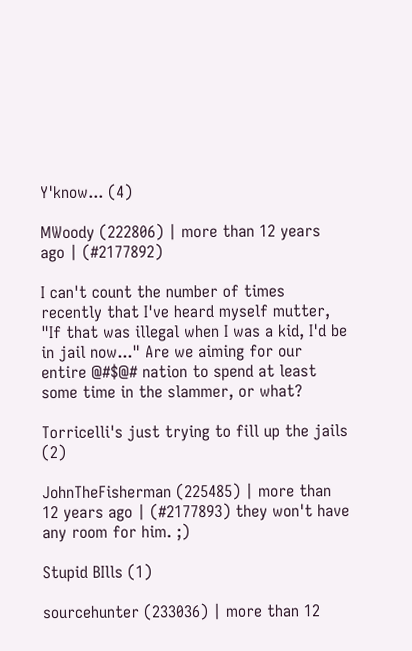Y'know... (4)

MWoody (222806) | more than 12 years ago | (#2177892)

I can't count the number of times recently that I've heard myself mutter, "If that was illegal when I was a kid, I'd be in jail now..." Are we aiming for our entire @#$@# nation to spend at least some time in the slammer, or what?

Torricelli's just trying to fill up the jails (2)

JohnTheFisherman (225485) | more than 12 years ago | (#2177893) they won't have any room for him. ;)

Stupid BIlls (1)

sourcehunter (233036) | more than 12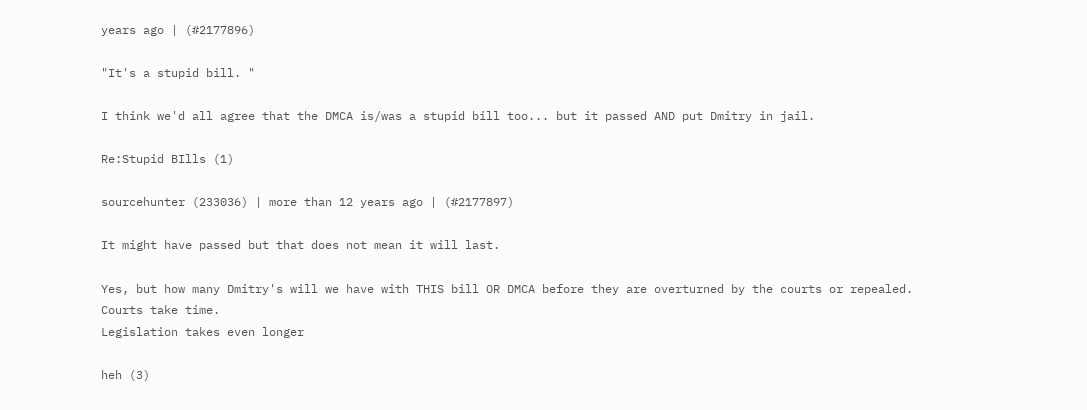years ago | (#2177896)

"It's a stupid bill. "

I think we'd all agree that the DMCA is/was a stupid bill too... but it passed AND put Dmitry in jail.

Re:Stupid BIlls (1)

sourcehunter (233036) | more than 12 years ago | (#2177897)

It might have passed but that does not mean it will last.

Yes, but how many Dmitry's will we have with THIS bill OR DMCA before they are overturned by the courts or repealed.
Courts take time.
Legislation takes even longer

heh (3)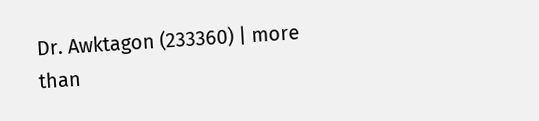Dr. Awktagon (233360) | more than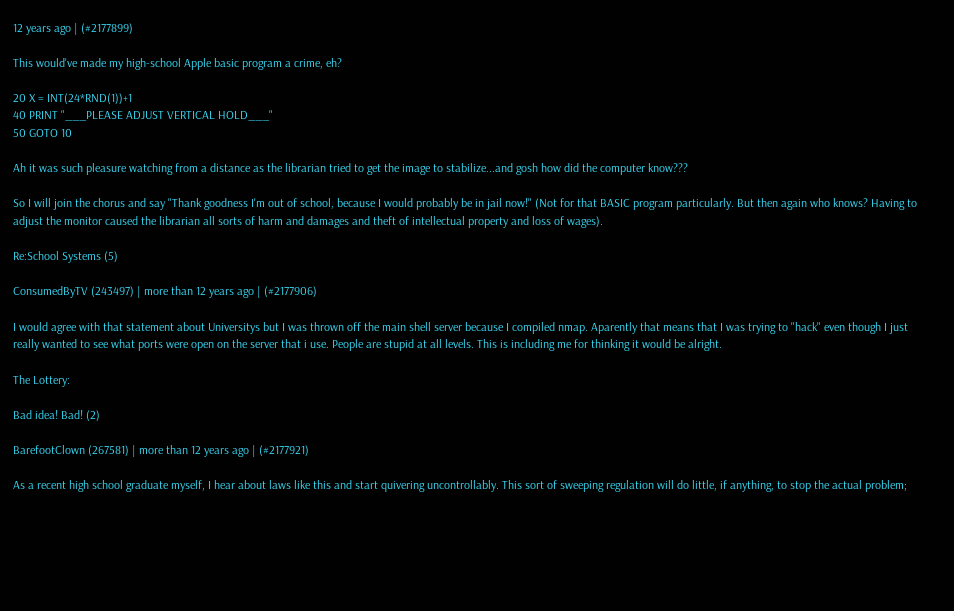12 years ago | (#2177899)

This would've made my high-school Apple basic program a crime, eh?

20 X = INT(24*RND(1))+1
40 PRINT "___PLEASE ADJUST VERTICAL HOLD___"
50 GOTO 10

Ah it was such pleasure watching from a distance as the librarian tried to get the image to stabilize...and gosh how did the computer know???

So I will join the chorus and say "Thank goodness I'm out of school, because I would probably be in jail now!" (Not for that BASIC program particularly. But then again who knows? Having to adjust the monitor caused the librarian all sorts of harm and damages and theft of intellectual property and loss of wages).

Re:School Systems (5)

ConsumedByTV (243497) | more than 12 years ago | (#2177906)

I would agree with that statement about Universitys but I was thrown off the main shell server because I compiled nmap. Aparently that means that I was trying to "hack" even though I just really wanted to see what ports were open on the server that i use. People are stupid at all levels. This is including me for thinking it would be alright.

The Lottery:

Bad idea! Bad! (2)

BarefootClown (267581) | more than 12 years ago | (#2177921)

As a recent high school graduate myself, I hear about laws like this and start quivering uncontrollably. This sort of sweeping regulation will do little, if anything, to stop the actual problem;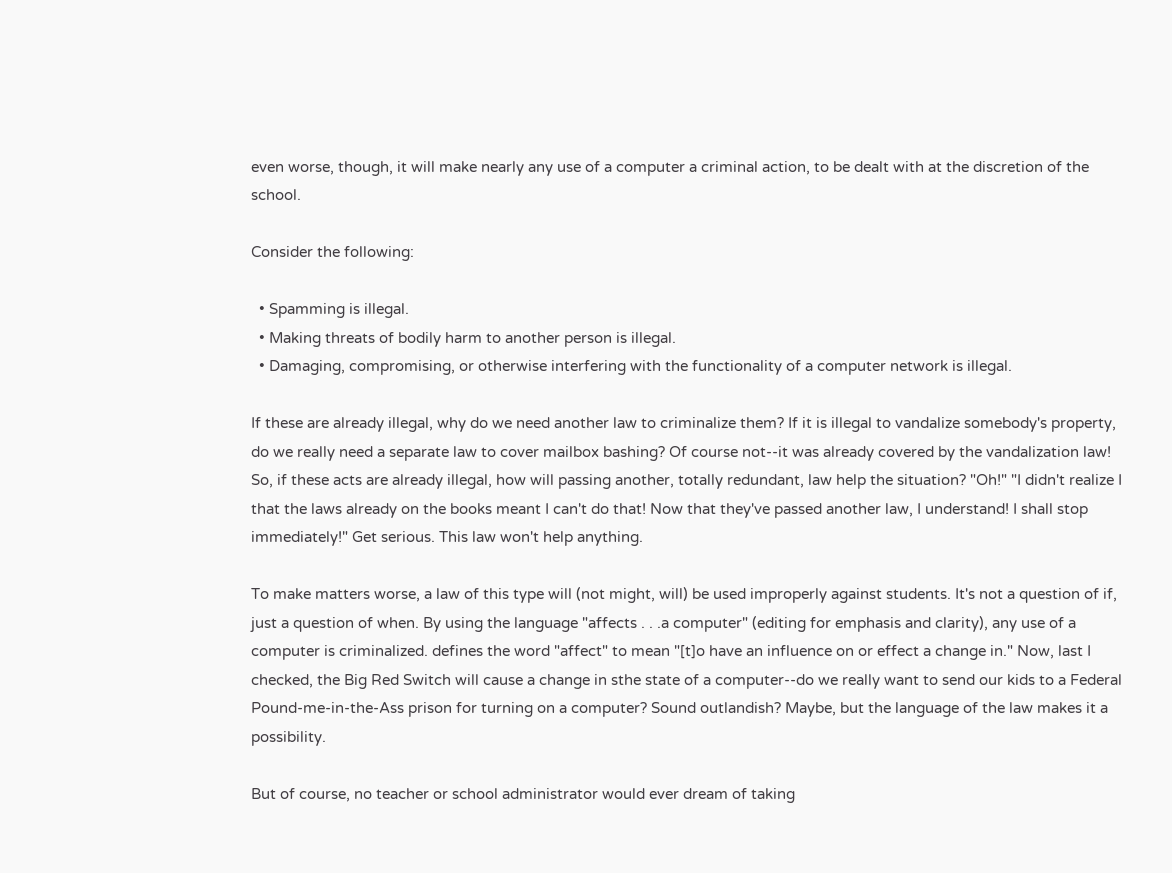even worse, though, it will make nearly any use of a computer a criminal action, to be dealt with at the discretion of the school.

Consider the following:

  • Spamming is illegal.
  • Making threats of bodily harm to another person is illegal.
  • Damaging, compromising, or otherwise interfering with the functionality of a computer network is illegal.

If these are already illegal, why do we need another law to criminalize them? If it is illegal to vandalize somebody's property, do we really need a separate law to cover mailbox bashing? Of course not--it was already covered by the vandalization law! So, if these acts are already illegal, how will passing another, totally redundant, law help the situation? "Oh!" "I didn't realize I that the laws already on the books meant I can't do that! Now that they've passed another law, I understand! I shall stop immediately!" Get serious. This law won't help anything.

To make matters worse, a law of this type will (not might, will) be used improperly against students. It's not a question of if, just a question of when. By using the language "affects . . .a computer" (editing for emphasis and clarity), any use of a computer is criminalized. defines the word "affect" to mean "[t]o have an influence on or effect a change in." Now, last I checked, the Big Red Switch will cause a change in sthe state of a computer--do we really want to send our kids to a Federal Pound-me-in-the-Ass prison for turning on a computer? Sound outlandish? Maybe, but the language of the law makes it a possibility.

But of course, no teacher or school administrator would ever dream of taking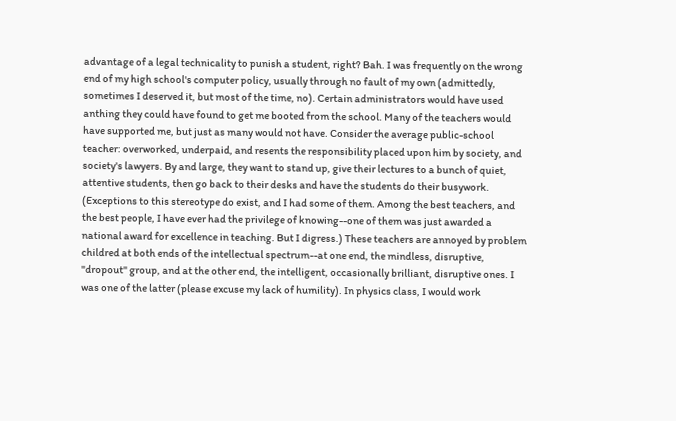advantage of a legal technicality to punish a student, right? Bah. I was frequently on the wrong end of my high school's computer policy, usually through no fault of my own (admittedly, sometimes I deserved it, but most of the time, no). Certain administrators would have used anthing they could have found to get me booted from the school. Many of the teachers would have supported me, but just as many would not have. Consider the average public-school teacher: overworked, underpaid, and resents the responsibility placed upon him by society, and society's lawyers. By and large, they want to stand up, give their lectures to a bunch of quiet, attentive students, then go back to their desks and have the students do their busywork. (Exceptions to this stereotype do exist, and I had some of them. Among the best teachers, and the best people, I have ever had the privilege of knowing--one of them was just awarded a national award for excellence in teaching. But I digress.) These teachers are annoyed by problem childred at both ends of the intellectual spectrum--at one end, the mindless, disruptive, "dropout" group, and at the other end, the intelligent, occasionally brilliant, disruptive ones. I was one of the latter (please excuse my lack of humility). In physics class, I would work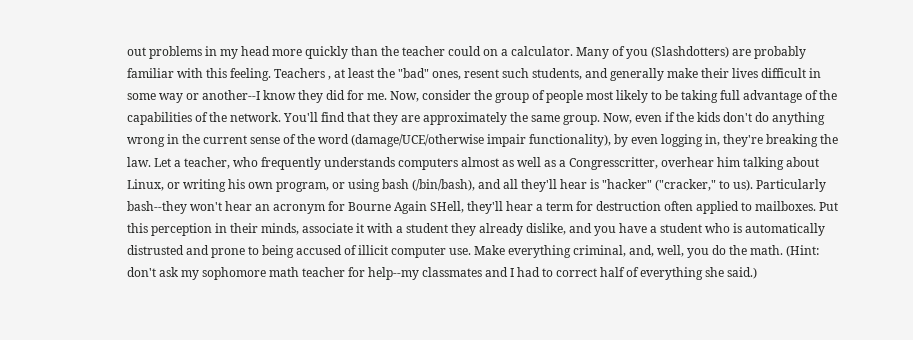out problems in my head more quickly than the teacher could on a calculator. Many of you (Slashdotters) are probably familiar with this feeling. Teachers , at least the "bad" ones, resent such students, and generally make their lives difficult in some way or another--I know they did for me. Now, consider the group of people most likely to be taking full advantage of the capabilities of the network. You'll find that they are approximately the same group. Now, even if the kids don't do anything wrong in the current sense of the word (damage/UCE/otherwise impair functionality), by even logging in, they're breaking the law. Let a teacher, who frequently understands computers almost as well as a Congresscritter, overhear him talking about Linux, or writing his own program, or using bash (/bin/bash), and all they'll hear is "hacker" ("cracker," to us). Particularly bash--they won't hear an acronym for Bourne Again SHell, they'll hear a term for destruction often applied to mailboxes. Put this perception in their minds, associate it with a student they already dislike, and you have a student who is automatically distrusted and prone to being accused of illicit computer use. Make everything criminal, and, well, you do the math. (Hint: don't ask my sophomore math teacher for help--my classmates and I had to correct half of everything she said.)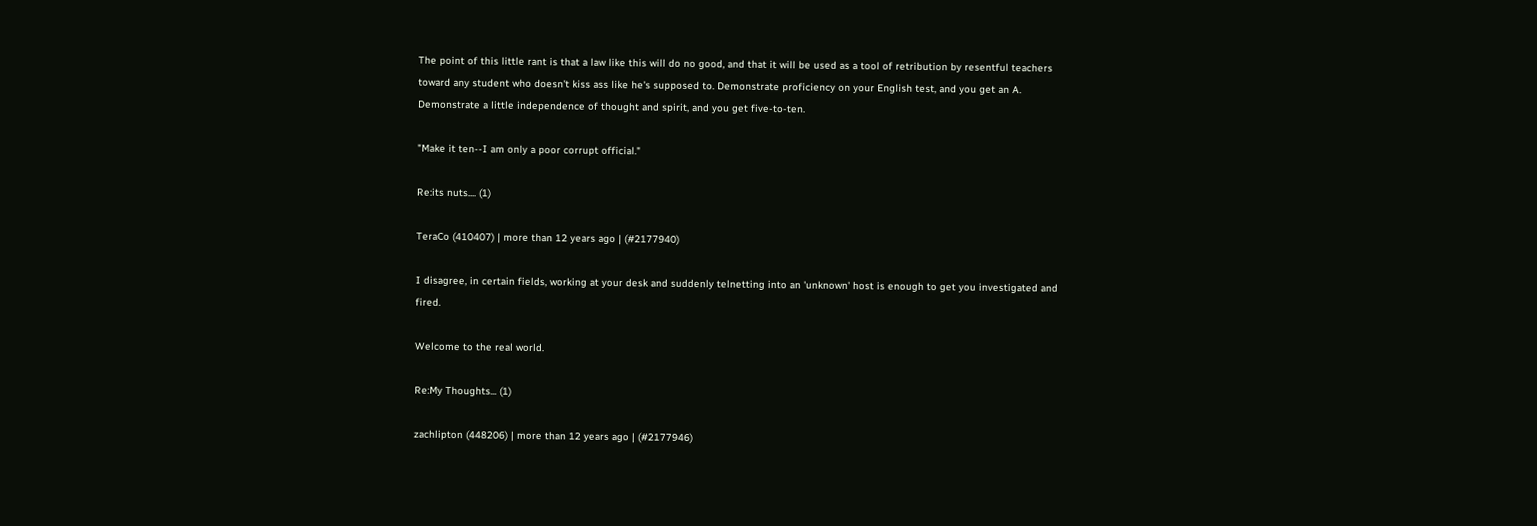The point of this little rant is that a law like this will do no good, and that it will be used as a tool of retribution by resentful teachers toward any student who doesn't kiss ass like he's supposed to. Demonstrate proficiency on your English test, and you get an A. Demonstrate a little independence of thought and spirit, and you get five-to-ten.

"Make it ten--I am only a poor corrupt official."

Re:its nuts.... (1)

TeraCo (410407) | more than 12 years ago | (#2177940)

I disagree, in certain fields, working at your desk and suddenly telnetting into an 'unknown' host is enough to get you investigated and fired.

Welcome to the real world.

Re:My Thoughts... (1)

zachlipton (448206) | more than 12 years ago | (#2177946)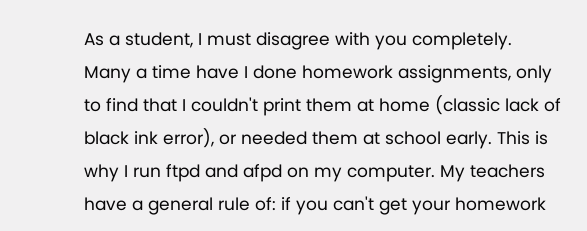As a student, I must disagree with you completely. Many a time have I done homework assignments, only to find that I couldn't print them at home (classic lack of black ink error), or needed them at school early. This is why I run ftpd and afpd on my computer. My teachers have a general rule of: if you can't get your homework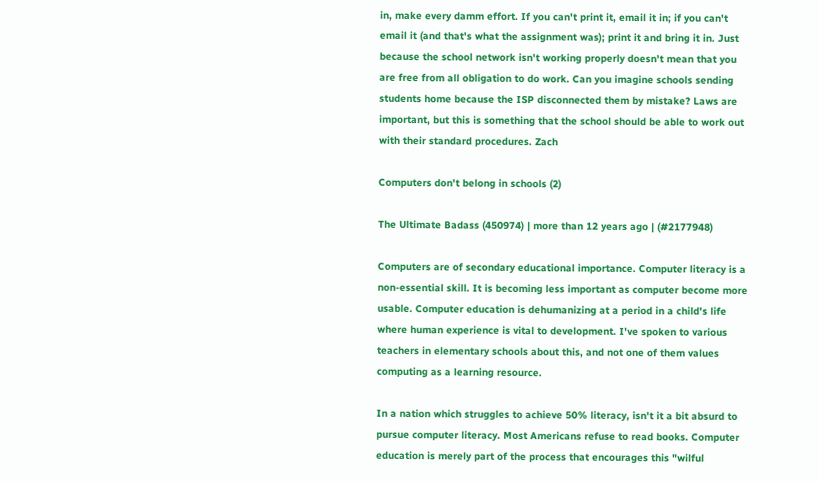in, make every damm effort. If you can't print it, email it in; if you can't email it (and that's what the assignment was); print it and bring it in. Just because the school network isn't working properly doesn't mean that you are free from all obligation to do work. Can you imagine schools sending students home because the ISP disconnected them by mistake? Laws are important, but this is something that the school should be able to work out with their standard procedures. Zach

Computers don't belong in schools (2)

The Ultimate Badass (450974) | more than 12 years ago | (#2177948)

Computers are of secondary educational importance. Computer literacy is a non-essential skill. It is becoming less important as computer become more usable. Computer education is dehumanizing at a period in a child's life where human experience is vital to development. I've spoken to various teachers in elementary schools about this, and not one of them values computing as a learning resource.

In a nation which struggles to achieve 50% literacy, isn't it a bit absurd to pursue computer literacy. Most Americans refuse to read books. Computer education is merely part of the process that encourages this "wilful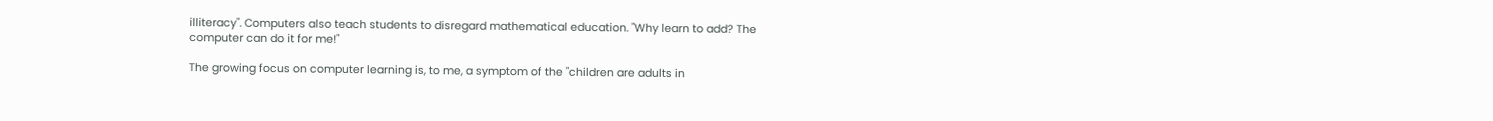illiteracy". Computers also teach students to disregard mathematical education. "Why learn to add? The computer can do it for me!"

The growing focus on computer learning is, to me, a symptom of the "children are adults in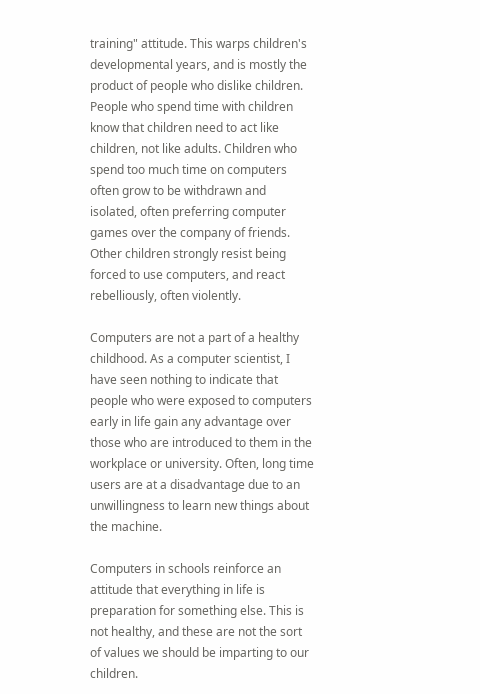training" attitude. This warps children's developmental years, and is mostly the product of people who dislike children. People who spend time with children know that children need to act like children, not like adults. Children who spend too much time on computers often grow to be withdrawn and isolated, often preferring computer games over the company of friends. Other children strongly resist being forced to use computers, and react rebelliously, often violently.

Computers are not a part of a healthy childhood. As a computer scientist, I have seen nothing to indicate that people who were exposed to computers early in life gain any advantage over those who are introduced to them in the workplace or university. Often, long time users are at a disadvantage due to an unwillingness to learn new things about the machine.

Computers in schools reinforce an attitude that everything in life is preparation for something else. This is not healthy, and these are not the sort of values we should be imparting to our children.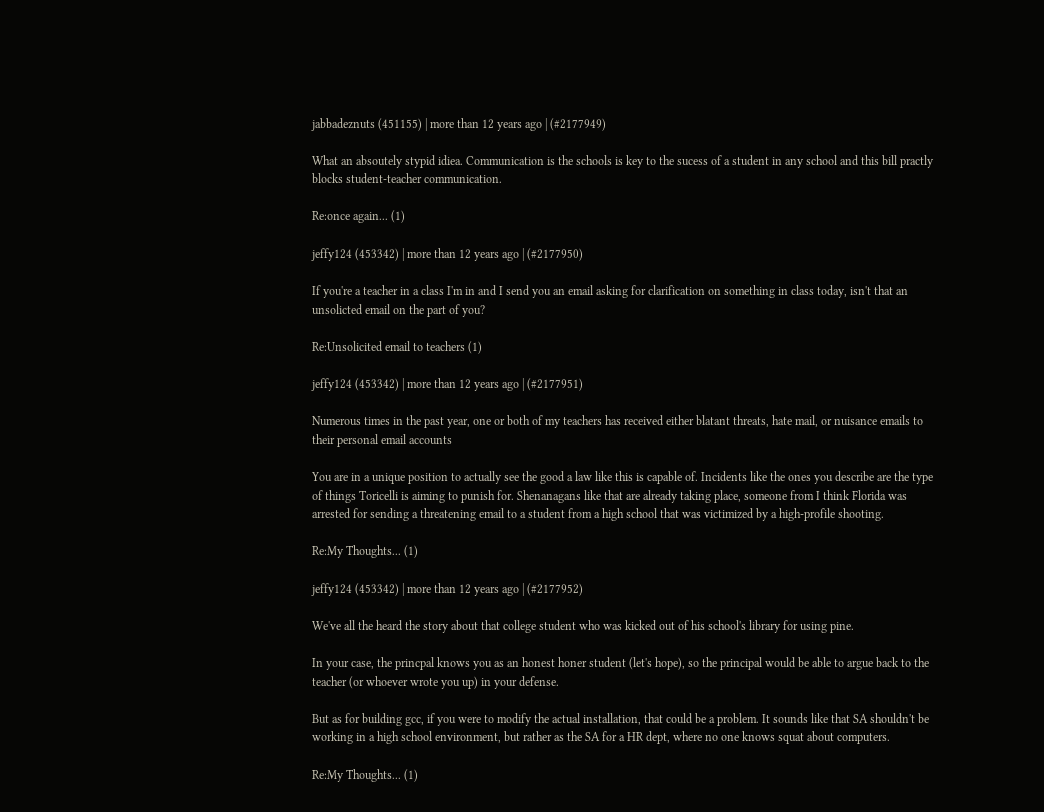jabbadeznuts (451155) | more than 12 years ago | (#2177949)

What an absoutely stypid idiea. Communication is the schools is key to the sucess of a student in any school and this bill practly blocks student-teacher communication.

Re:once again... (1)

jeffy124 (453342) | more than 12 years ago | (#2177950)

If you're a teacher in a class I'm in and I send you an email asking for clarification on something in class today, isn't that an unsolicted email on the part of you?

Re:Unsolicited email to teachers (1)

jeffy124 (453342) | more than 12 years ago | (#2177951)

Numerous times in the past year, one or both of my teachers has received either blatant threats, hate mail, or nuisance emails to their personal email accounts

You are in a unique position to actually see the good a law like this is capable of. Incidents like the ones you describe are the type of things Toricelli is aiming to punish for. Shenanagans like that are already taking place, someone from I think Florida was arrested for sending a threatening email to a student from a high school that was victimized by a high-profile shooting.

Re:My Thoughts... (1)

jeffy124 (453342) | more than 12 years ago | (#2177952)

We've all the heard the story about that college student who was kicked out of his school's library for using pine.

In your case, the princpal knows you as an honest honer student (let's hope), so the principal would be able to argue back to the teacher (or whoever wrote you up) in your defense.

But as for building gcc, if you were to modify the actual installation, that could be a problem. It sounds like that SA shouldn't be working in a high school environment, but rather as the SA for a HR dept, where no one knows squat about computers.

Re:My Thoughts... (1)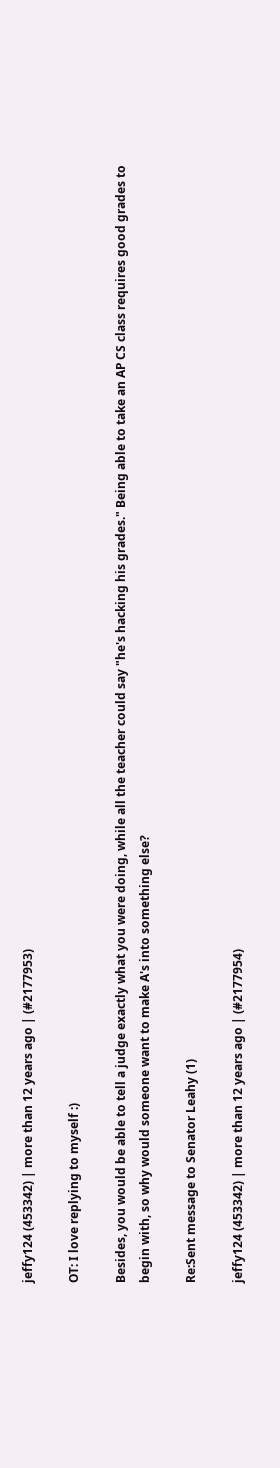jeffy124 (453342) | more than 12 years ago | (#2177953)

OT: I love replying to myself :)

Besides, you would be able to tell a judge exactly what you were doing, while all the teacher could say "he's hacking his grades." Being able to take an AP CS class requires good grades to begin with, so why would someone want to make A's into something else?

Re:Sent message to Senator Leahy (1)

jeffy124 (453342) | more than 12 years ago | (#2177954)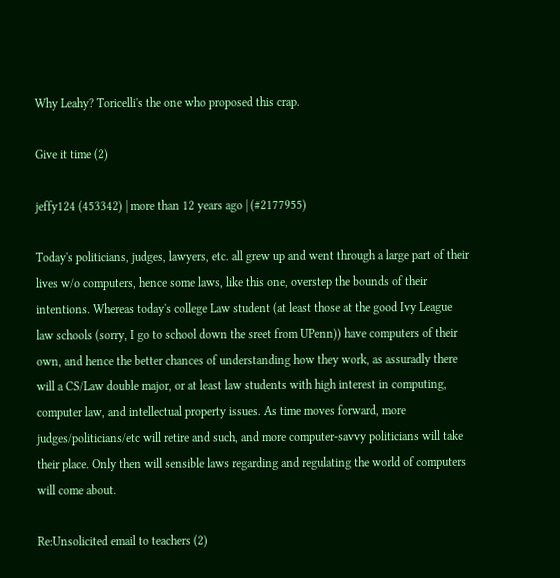Why Leahy? Toricelli's the one who proposed this crap.

Give it time (2)

jeffy124 (453342) | more than 12 years ago | (#2177955)

Today's politicians, judges, lawyers, etc. all grew up and went through a large part of their lives w/o computers, hence some laws, like this one, overstep the bounds of their intentions. Whereas today's college Law student (at least those at the good Ivy League law schools (sorry, I go to school down the sreet from UPenn)) have computers of their own, and hence the better chances of understanding how they work, as assuradly there will a CS/Law double major, or at least law students with high interest in computing, computer law, and intellectual property issues. As time moves forward, more judges/politicians/etc will retire and such, and more computer-savvy politicians will take their place. Only then will sensible laws regarding and regulating the world of computers will come about.

Re:Unsolicited email to teachers (2)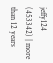jeffy124 (453342) | more than 12 years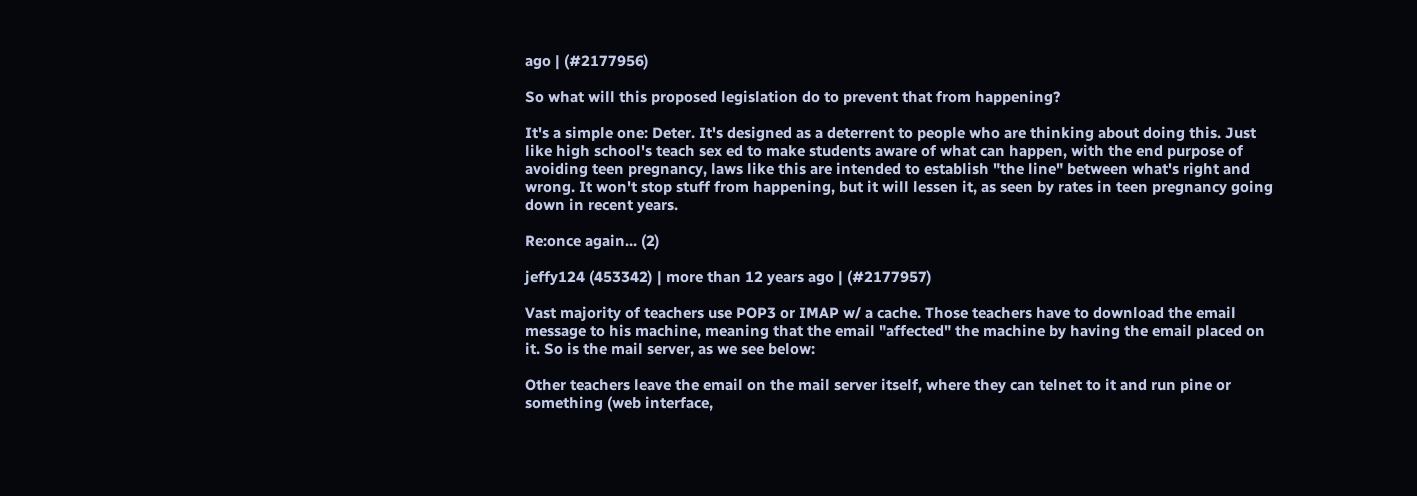ago | (#2177956)

So what will this proposed legislation do to prevent that from happening?

It's a simple one: Deter. It's designed as a deterrent to people who are thinking about doing this. Just like high school's teach sex ed to make students aware of what can happen, with the end purpose of avoiding teen pregnancy, laws like this are intended to establish "the line" between what's right and wrong. It won't stop stuff from happening, but it will lessen it, as seen by rates in teen pregnancy going down in recent years.

Re:once again... (2)

jeffy124 (453342) | more than 12 years ago | (#2177957)

Vast majority of teachers use POP3 or IMAP w/ a cache. Those teachers have to download the email message to his machine, meaning that the email "affected" the machine by having the email placed on it. So is the mail server, as we see below:

Other teachers leave the email on the mail server itself, where they can telnet to it and run pine or something (web interface,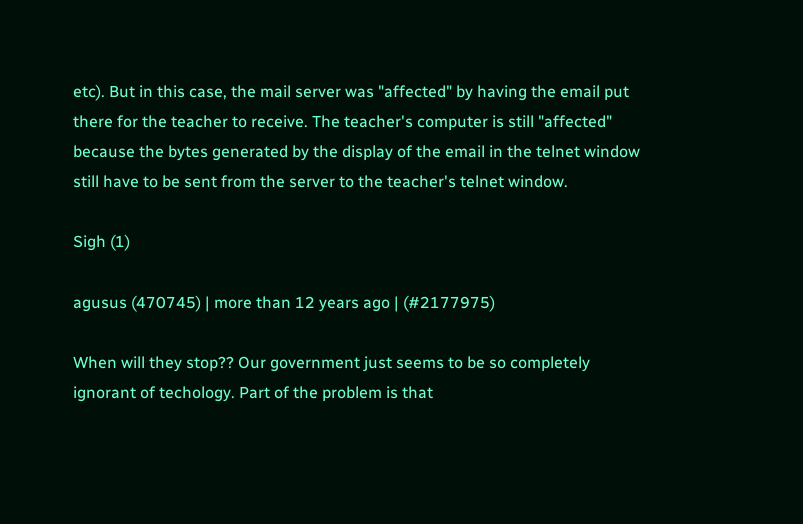etc). But in this case, the mail server was "affected" by having the email put there for the teacher to receive. The teacher's computer is still "affected" because the bytes generated by the display of the email in the telnet window still have to be sent from the server to the teacher's telnet window.

Sigh (1)

agusus (470745) | more than 12 years ago | (#2177975)

When will they stop?? Our government just seems to be so completely ignorant of techology. Part of the problem is that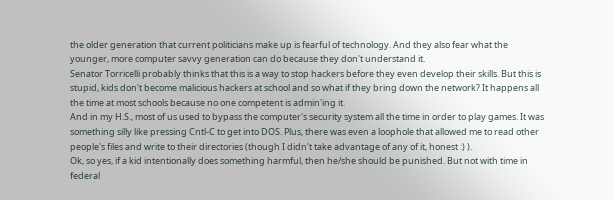the older generation that current politicians make up is fearful of technology. And they also fear what the younger, more computer savvy generation can do because they don't understand it.
Senator Torricelli probably thinks that this is a way to stop hackers before they even develop their skills. But this is stupid, kids don't become malicious hackers at school and so what if they bring down the network? It happens all the time at most schools because no one competent is admin'ing it.
And in my H.S., most of us used to bypass the computer's security system all the time in order to play games. It was something silly like pressing Cntl-C to get into DOS. Plus, there was even a loophole that allowed me to read other people's files and write to their directories (though I didn't take advantage of any of it, honest :) ).
Ok, so yes, if a kid intentionally does something harmful, then he/she should be punished. But not with time in federal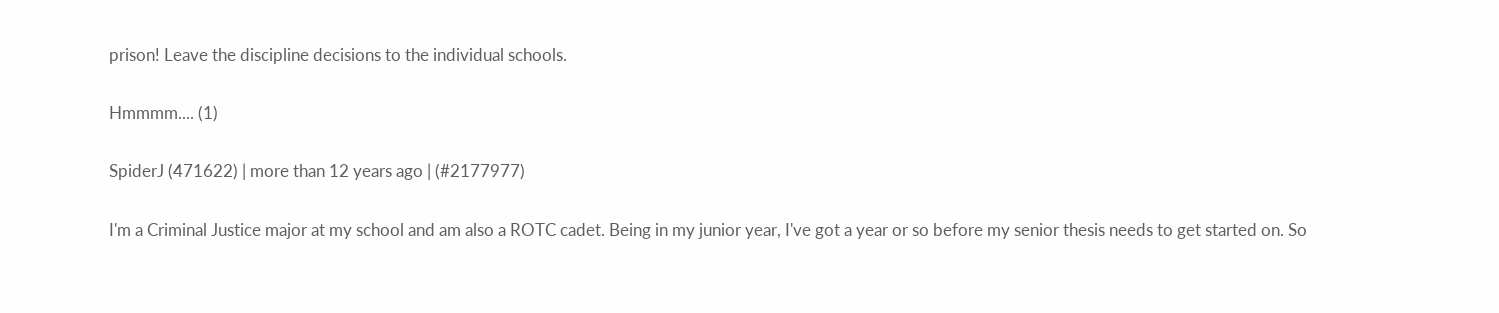prison! Leave the discipline decisions to the individual schools.

Hmmmm.... (1)

SpiderJ (471622) | more than 12 years ago | (#2177977)

I'm a Criminal Justice major at my school and am also a ROTC cadet. Being in my junior year, I've got a year or so before my senior thesis needs to get started on. So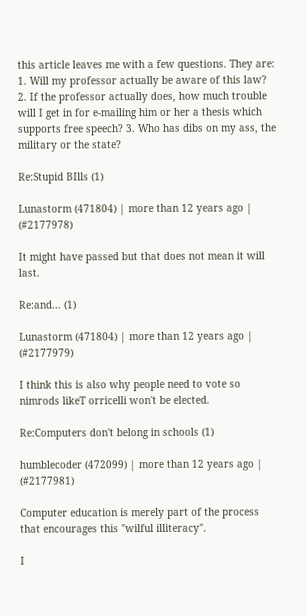this article leaves me with a few questions. They are: 1. Will my professor actually be aware of this law? 2. If the professor actually does, how much trouble will I get in for e-mailing him or her a thesis which supports free speech? 3. Who has dibs on my ass, the military or the state?

Re:Stupid BIlls (1)

Lunastorm (471804) | more than 12 years ago | (#2177978)

It might have passed but that does not mean it will last.

Re:and... (1)

Lunastorm (471804) | more than 12 years ago | (#2177979)

I think this is also why people need to vote so nimrods likeT orricelli won't be elected.

Re:Computers don't belong in schools (1)

humblecoder (472099) | more than 12 years ago | (#2177981)

Computer education is merely part of the process that encourages this "wilful illiteracy".

I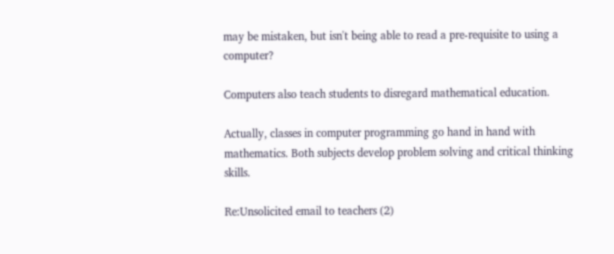may be mistaken, but isn't being able to read a pre-requisite to using a computer?

Computers also teach students to disregard mathematical education.

Actually, classes in computer programming go hand in hand with mathematics. Both subjects develop problem solving and critical thinking skills.

Re:Unsolicited email to teachers (2)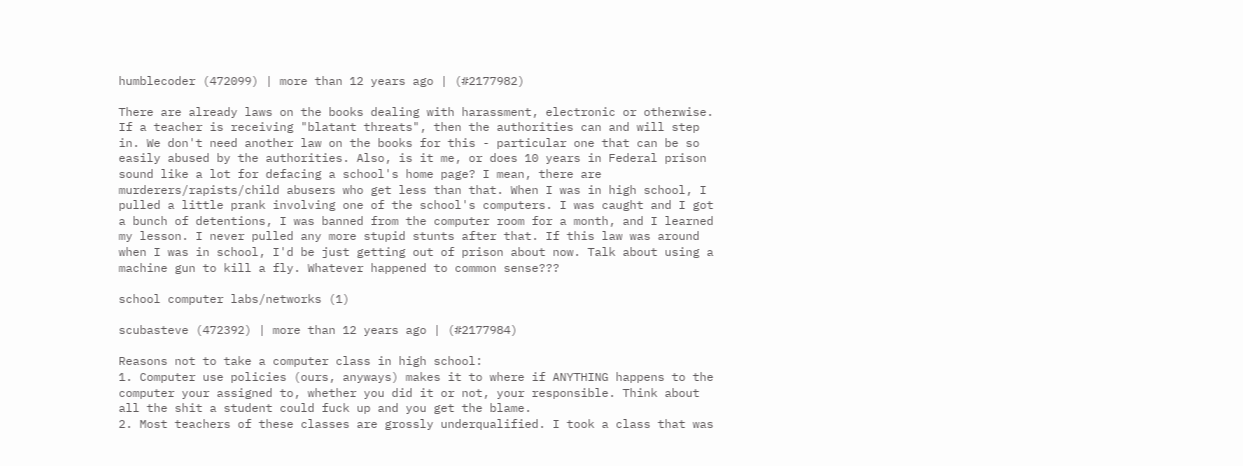humblecoder (472099) | more than 12 years ago | (#2177982)

There are already laws on the books dealing with harassment, electronic or otherwise. If a teacher is receiving "blatant threats", then the authorities can and will step in. We don't need another law on the books for this - particular one that can be so easily abused by the authorities. Also, is it me, or does 10 years in Federal prison sound like a lot for defacing a school's home page? I mean, there are murderers/rapists/child abusers who get less than that. When I was in high school, I pulled a little prank involving one of the school's computers. I was caught and I got a bunch of detentions, I was banned from the computer room for a month, and I learned my lesson. I never pulled any more stupid stunts after that. If this law was around when I was in school, I'd be just getting out of prison about now. Talk about using a machine gun to kill a fly. Whatever happened to common sense???

school computer labs/networks (1)

scubasteve (472392) | more than 12 years ago | (#2177984)

Reasons not to take a computer class in high school:
1. Computer use policies (ours, anyways) makes it to where if ANYTHING happens to the computer your assigned to, whether you did it or not, your responsible. Think about all the shit a student could fuck up and you get the blame.
2. Most teachers of these classes are grossly underqualified. I took a class that was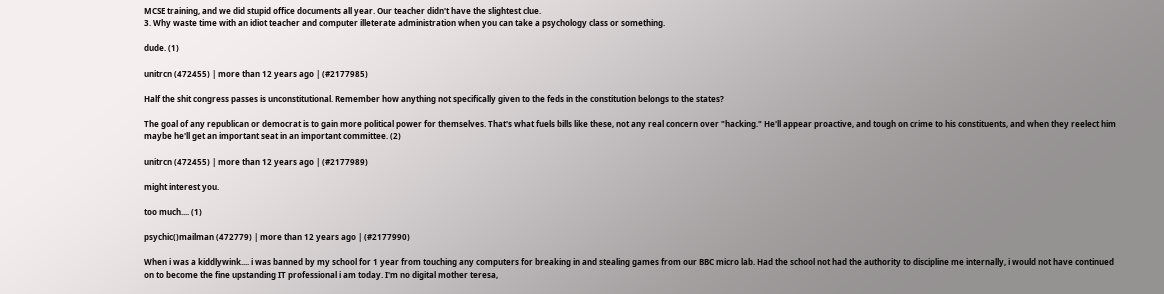MCSE training, and we did stupid office documents all year. Our teacher didn't have the slightest clue.
3. Why waste time with an idiot teacher and computer illeterate administration when you can take a psychology class or something.

dude. (1)

unitrcn (472455) | more than 12 years ago | (#2177985)

Half the shit congress passes is unconstitutional. Remember how anything not specifically given to the feds in the constitution belongs to the states?

The goal of any republican or democrat is to gain more political power for themselves. That's what fuels bills like these, not any real concern over "hacking." He'll appear proactive, and tough on crime to his constituents, and when they reelect him maybe he'll get an important seat in an important committee. (2)

unitrcn (472455) | more than 12 years ago | (#2177989)

might interest you.

too much.... (1)

psychic()mailman (472779) | more than 12 years ago | (#2177990)

When i was a kiddlywink.... i was banned by my school for 1 year from touching any computers for breaking in and stealing games from our BBC micro lab. Had the school not had the authority to discipline me internally, i would not have continued on to become the fine upstanding IT professional i am today. I'm no digital mother teresa,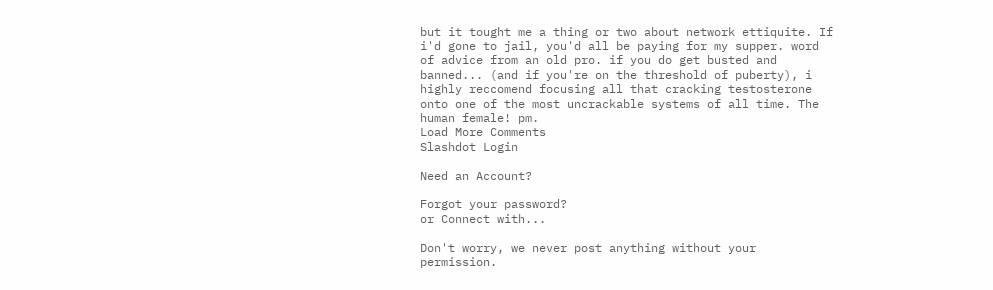but it tought me a thing or two about network ettiquite. If i'd gone to jail, you'd all be paying for my supper. word of advice from an old pro. if you do get busted and banned... (and if you're on the threshold of puberty), i highly reccomend focusing all that cracking testosterone onto one of the most uncrackable systems of all time. The human female! pm.
Load More Comments
Slashdot Login

Need an Account?

Forgot your password?
or Connect with...

Don't worry, we never post anything without your permission.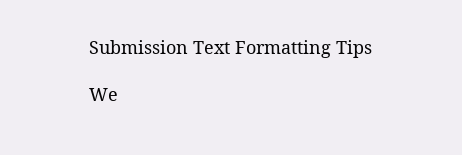Submission Text Formatting Tips

We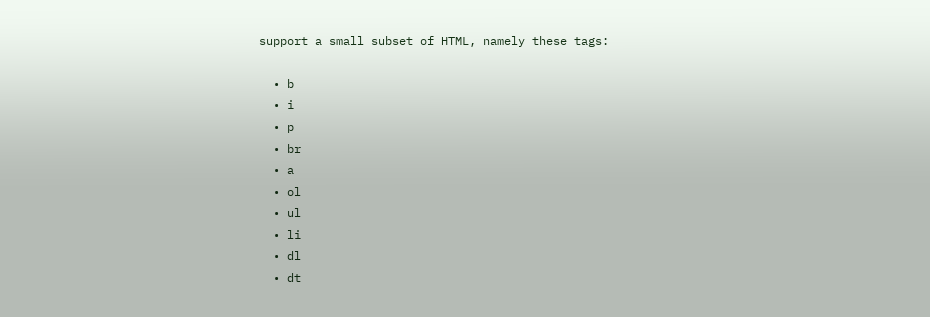support a small subset of HTML, namely these tags:

  • b
  • i
  • p
  • br
  • a
  • ol
  • ul
  • li
  • dl
  • dt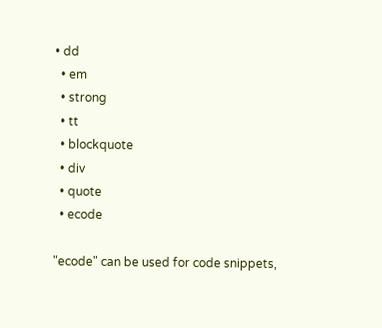• dd
  • em
  • strong
  • tt
  • blockquote
  • div
  • quote
  • ecode

"ecode" can be used for code snippets,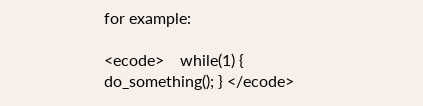for example:

<ecode>    while(1) { do_something(); } </ecode>